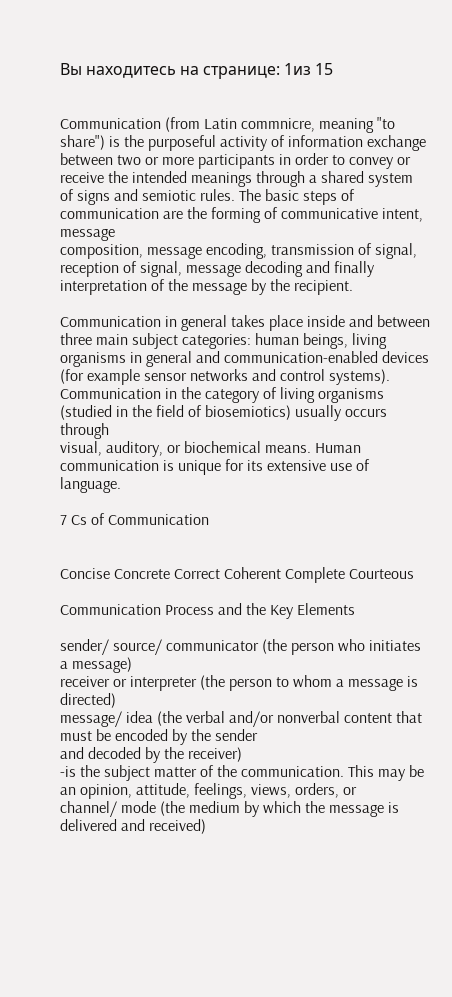Вы находитесь на странице: 1из 15


Communication (from Latin commnicre, meaning "to share") is the purposeful activity of information exchange
between two or more participants in order to convey or receive the intended meanings through a shared system
of signs and semiotic rules. The basic steps of communication are the forming of communicative intent, message
composition, message encoding, transmission of signal, reception of signal, message decoding and finally
interpretation of the message by the recipient.

Communication in general takes place inside and between three main subject categories: human beings, living
organisms in general and communication-enabled devices (for example sensor networks and control systems).
Communication in the category of living organisms (studied in the field of biosemiotics) usually occurs through
visual, auditory, or biochemical means. Human communication is unique for its extensive use of language.

7 Cs of Communication


Concise Concrete Correct Coherent Complete Courteous

Communication Process and the Key Elements

sender/ source/ communicator (the person who initiates a message)
receiver or interpreter (the person to whom a message is directed)
message/ idea (the verbal and/or nonverbal content that must be encoded by the sender
and decoded by the receiver)
-is the subject matter of the communication. This may be an opinion, attitude, feelings, views, orders, or
channel/ mode (the medium by which the message is delivered and received)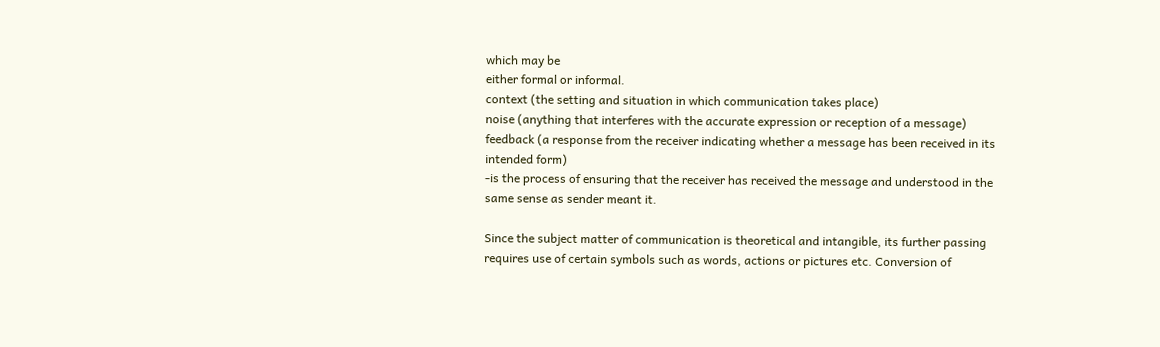which may be
either formal or informal.
context (the setting and situation in which communication takes place)
noise (anything that interferes with the accurate expression or reception of a message)
feedback (a response from the receiver indicating whether a message has been received in its
intended form)
-is the process of ensuring that the receiver has received the message and understood in the
same sense as sender meant it.

Since the subject matter of communication is theoretical and intangible, its further passing
requires use of certain symbols such as words, actions or pictures etc. Conversion of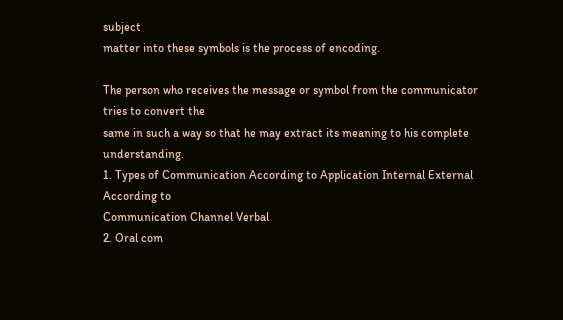subject
matter into these symbols is the process of encoding.

The person who receives the message or symbol from the communicator tries to convert the
same in such a way so that he may extract its meaning to his complete understanding.
1. Types of Communication According to Application Internal External According to
Communication Channel Verbal
2. Oral com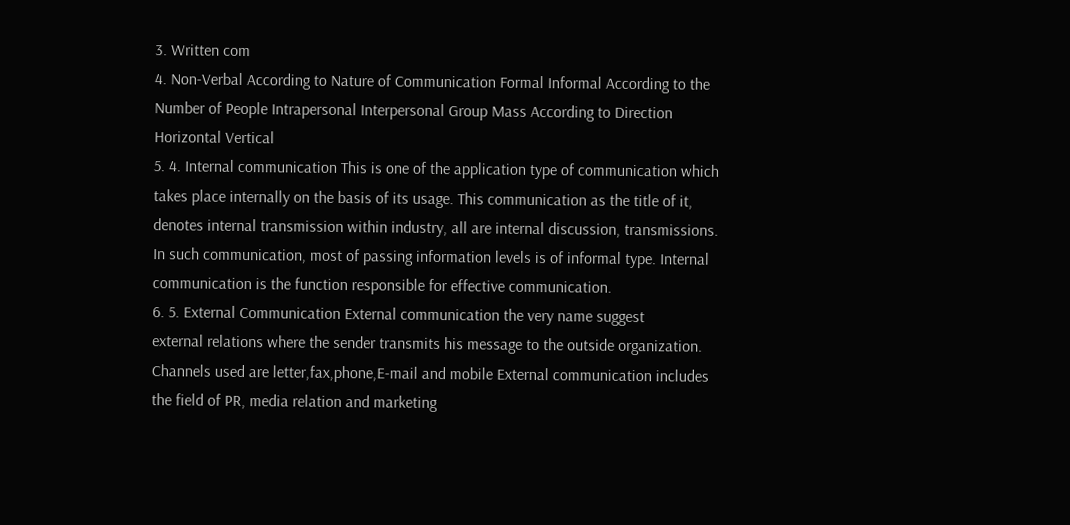3. Written com
4. Non-Verbal According to Nature of Communication Formal Informal According to the
Number of People Intrapersonal Interpersonal Group Mass According to Direction
Horizontal Vertical
5. 4. Internal communication This is one of the application type of communication which
takes place internally on the basis of its usage. This communication as the title of it,
denotes internal transmission within industry, all are internal discussion, transmissions.
In such communication, most of passing information levels is of informal type. Internal
communication is the function responsible for effective communication.
6. 5. External Communication External communication the very name suggest
external relations where the sender transmits his message to the outside organization.
Channels used are letter,fax,phone,E-mail and mobile External communication includes
the field of PR, media relation and marketing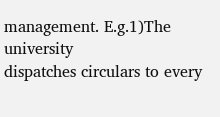management. E.g.1)The university
dispatches circulars to every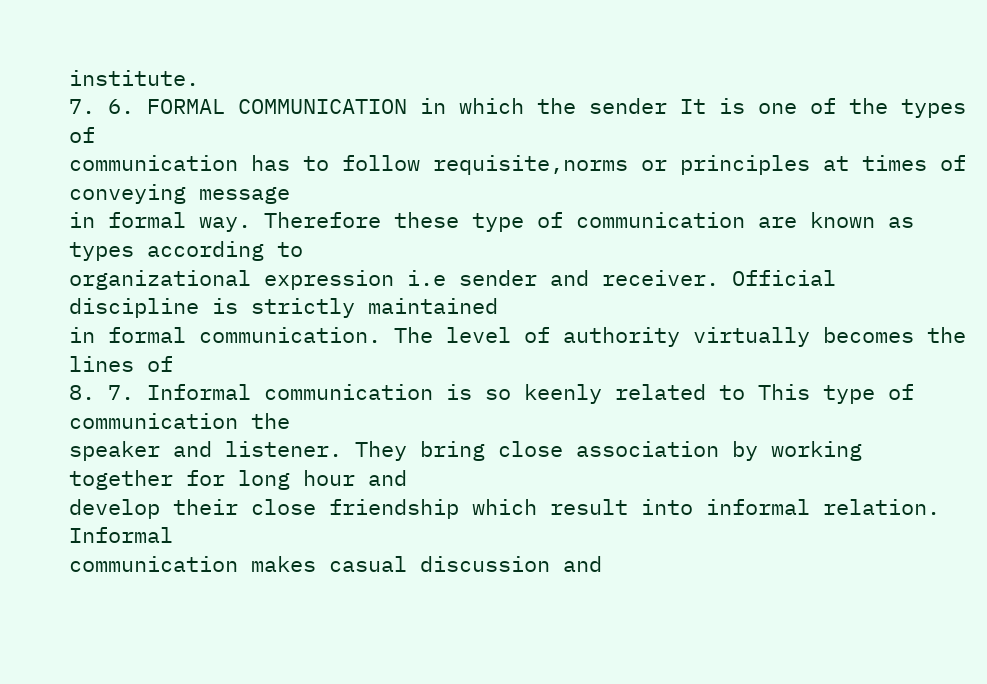institute.
7. 6. FORMAL COMMUNICATION in which the sender It is one of the types of
communication has to follow requisite,norms or principles at times of conveying message
in formal way. Therefore these type of communication are known as types according to
organizational expression i.e sender and receiver. Official discipline is strictly maintained
in formal communication. The level of authority virtually becomes the lines of
8. 7. Informal communication is so keenly related to This type of communication the
speaker and listener. They bring close association by working together for long hour and
develop their close friendship which result into informal relation. Informal
communication makes casual discussion and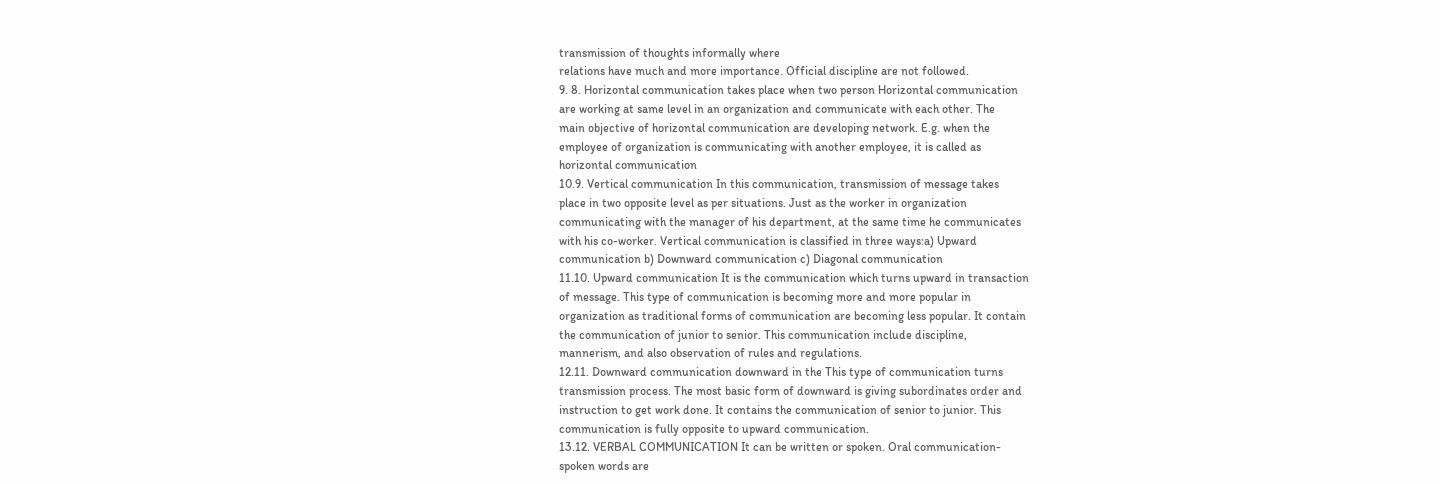transmission of thoughts informally where
relations have much and more importance. Official discipline are not followed.
9. 8. Horizontal communication takes place when two person Horizontal communication
are working at same level in an organization and communicate with each other. The
main objective of horizontal communication are developing network. E.g. when the
employee of organization is communicating with another employee, it is called as
horizontal communication
10.9. Vertical communication In this communication, transmission of message takes
place in two opposite level as per situations. Just as the worker in organization
communicating with the manager of his department, at the same time he communicates
with his co-worker. Vertical communication is classified in three ways:a) Upward
communication b) Downward communication c) Diagonal communication
11.10. Upward communication It is the communication which turns upward in transaction
of message. This type of communication is becoming more and more popular in
organization as traditional forms of communication are becoming less popular. It contain
the communication of junior to senior. This communication include discipline,
mannerism, and also observation of rules and regulations.
12.11. Downward communication downward in the This type of communication turns
transmission process. The most basic form of downward is giving subordinates order and
instruction to get work done. It contains the communication of senior to junior. This
communication is fully opposite to upward communication.
13.12. VERBAL COMMUNICATION It can be written or spoken. Oral communication-
spoken words are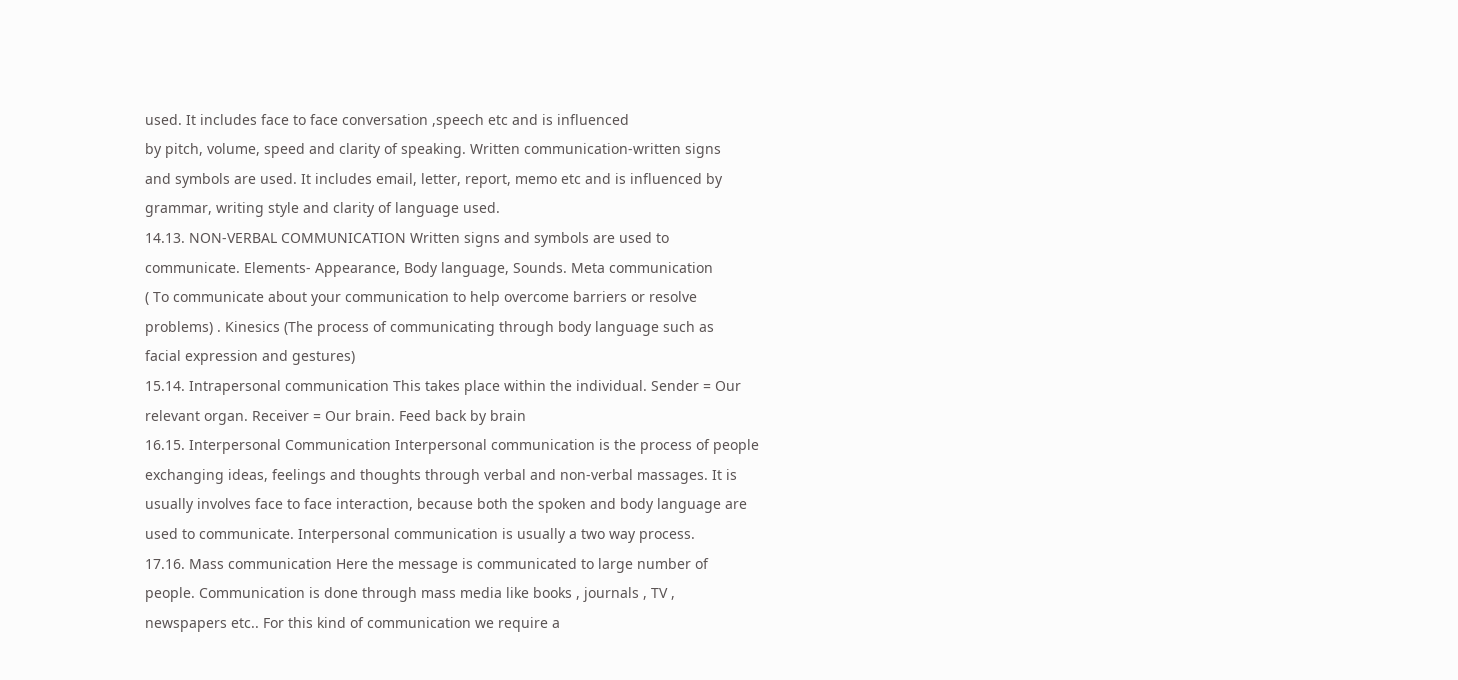used. It includes face to face conversation ,speech etc and is influenced
by pitch, volume, speed and clarity of speaking. Written communication-written signs
and symbols are used. It includes email, letter, report, memo etc and is influenced by
grammar, writing style and clarity of language used.
14.13. NON-VERBAL COMMUNICATION Written signs and symbols are used to
communicate. Elements- Appearance, Body language, Sounds. Meta communication
( To communicate about your communication to help overcome barriers or resolve
problems) . Kinesics (The process of communicating through body language such as
facial expression and gestures)
15.14. Intrapersonal communication This takes place within the individual. Sender = Our
relevant organ. Receiver = Our brain. Feed back by brain
16.15. Interpersonal Communication Interpersonal communication is the process of people
exchanging ideas, feelings and thoughts through verbal and non-verbal massages. It is
usually involves face to face interaction, because both the spoken and body language are
used to communicate. Interpersonal communication is usually a two way process.
17.16. Mass communication Here the message is communicated to large number of
people. Communication is done through mass media like books , journals , TV ,
newspapers etc.. For this kind of communication we require a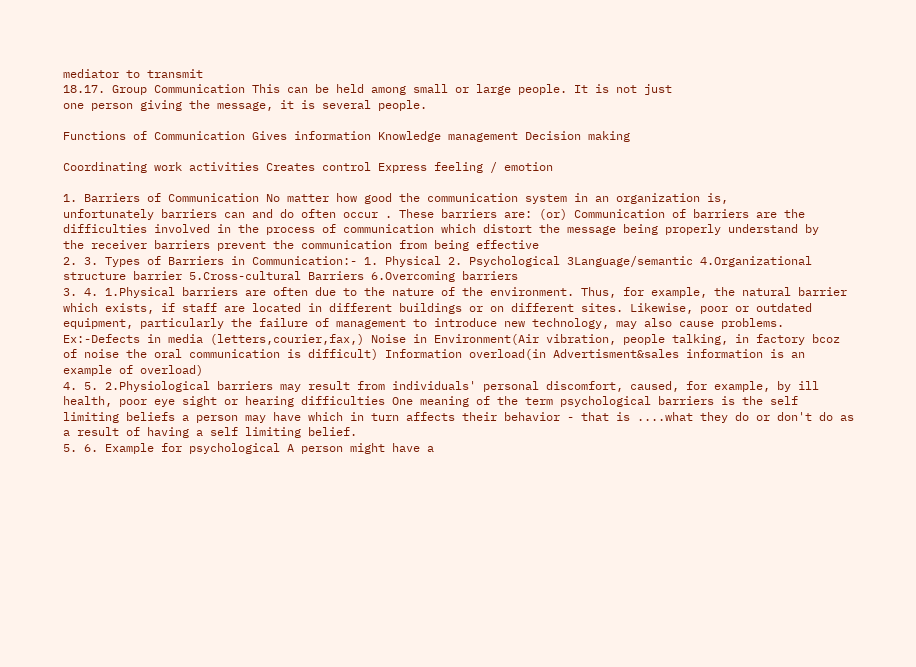mediator to transmit
18.17. Group Communication This can be held among small or large people. It is not just
one person giving the message, it is several people.

Functions of Communication Gives information Knowledge management Decision making

Coordinating work activities Creates control Express feeling / emotion

1. Barriers of Communication No matter how good the communication system in an organization is,
unfortunately barriers can and do often occur . These barriers are: (or) Communication of barriers are the
difficulties involved in the process of communication which distort the message being properly understand by
the receiver barriers prevent the communication from being effective
2. 3. Types of Barriers in Communication:- 1. Physical 2. Psychological 3Language/semantic 4.Organizational
structure barrier 5.Cross-cultural Barriers 6.Overcoming barriers
3. 4. 1.Physical barriers are often due to the nature of the environment. Thus, for example, the natural barrier
which exists, if staff are located in different buildings or on different sites. Likewise, poor or outdated
equipment, particularly the failure of management to introduce new technology, may also cause problems.
Ex:-Defects in media (letters,courier,fax,) Noise in Environment(Air vibration, people talking, in factory bcoz
of noise the oral communication is difficult) Information overload(in Advertisment&sales information is an
example of overload)
4. 5. 2.Physiological barriers may result from individuals' personal discomfort, caused, for example, by ill
health, poor eye sight or hearing difficulties One meaning of the term psychological barriers is the self
limiting beliefs a person may have which in turn affects their behavior - that is ....what they do or don't do as
a result of having a self limiting belief.
5. 6. Example for psychological A person might have a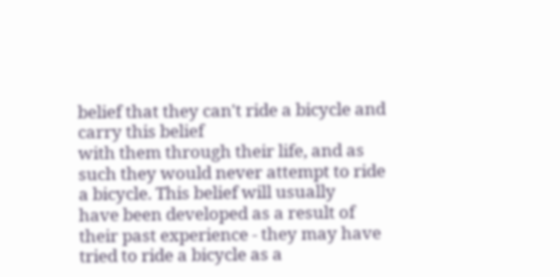belief that they can't ride a bicycle and carry this belief
with them through their life, and as such they would never attempt to ride a bicycle. This belief will usually
have been developed as a result of their past experience - they may have tried to ride a bicycle as a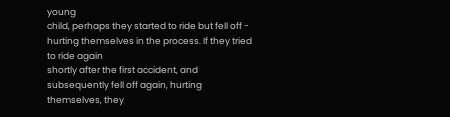young
child, perhaps they started to ride but fell off - hurting themselves in the process. If they tried to ride again
shortly after the first accident, and subsequently fell off again, hurting themselves, they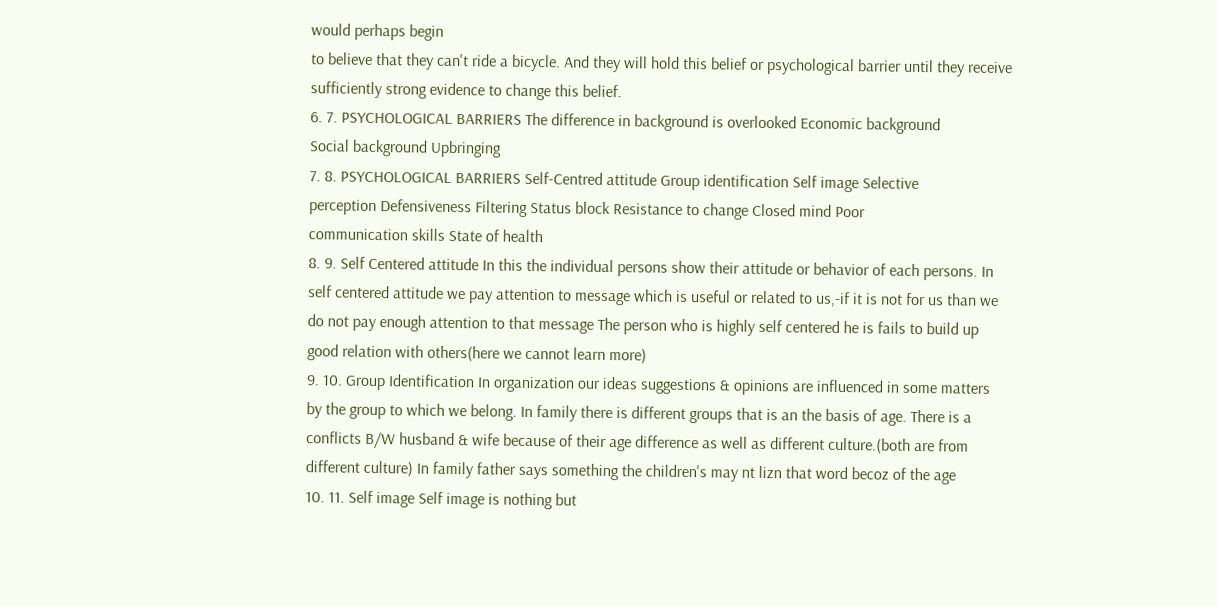would perhaps begin
to believe that they can't ride a bicycle. And they will hold this belief or psychological barrier until they receive
sufficiently strong evidence to change this belief.
6. 7. PSYCHOLOGICAL BARRIERS The difference in background is overlooked Economic background
Social background Upbringing
7. 8. PSYCHOLOGICAL BARRIERS Self-Centred attitude Group identification Self image Selective
perception Defensiveness Filtering Status block Resistance to change Closed mind Poor
communication skills State of health
8. 9. Self Centered attitude In this the individual persons show their attitude or behavior of each persons. In
self centered attitude we pay attention to message which is useful or related to us,-if it is not for us than we
do not pay enough attention to that message The person who is highly self centered he is fails to build up
good relation with others(here we cannot learn more)
9. 10. Group Identification In organization our ideas suggestions & opinions are influenced in some matters
by the group to which we belong. In family there is different groups that is an the basis of age. There is a
conflicts B/W husband & wife because of their age difference as well as different culture.(both are from
different culture) In family father says something the children's may nt lizn that word becoz of the age
10. 11. Self image Self image is nothing but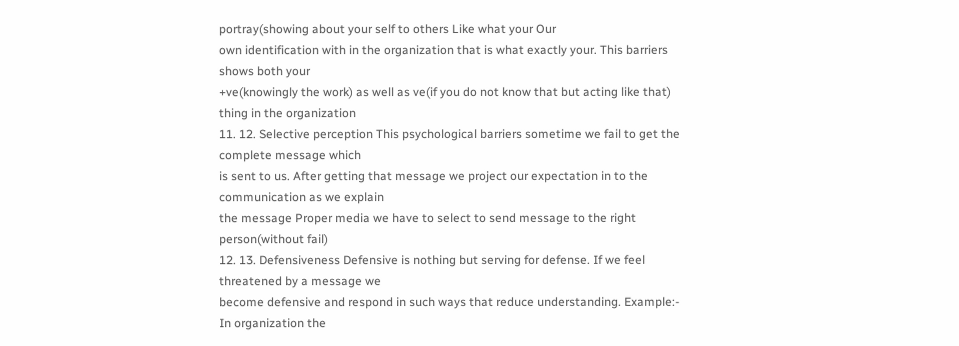portray(showing about your self to others Like what your Our
own identification with in the organization that is what exactly your. This barriers shows both your
+ve(knowingly the work) as well as ve(if you do not know that but acting like that) thing in the organization
11. 12. Selective perception This psychological barriers sometime we fail to get the complete message which
is sent to us. After getting that message we project our expectation in to the communication as we explain
the message Proper media we have to select to send message to the right person(without fail)
12. 13. Defensiveness Defensive is nothing but serving for defense. If we feel threatened by a message we
become defensive and respond in such ways that reduce understanding. Example:- In organization the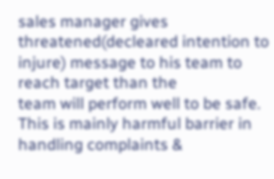sales manager gives threatened(decleared intention to injure) message to his team to reach target than the
team will perform well to be safe. This is mainly harmful barrier in handling complaints &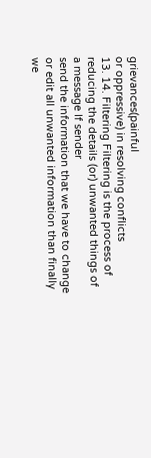grievances(painful
or oppressive) in resolving conflicts
13. 14. Filtering Filtering is the process of reducing the details (or) unwanted things of a message If sender
send the information that we have to change or edit all unwanted information than finally we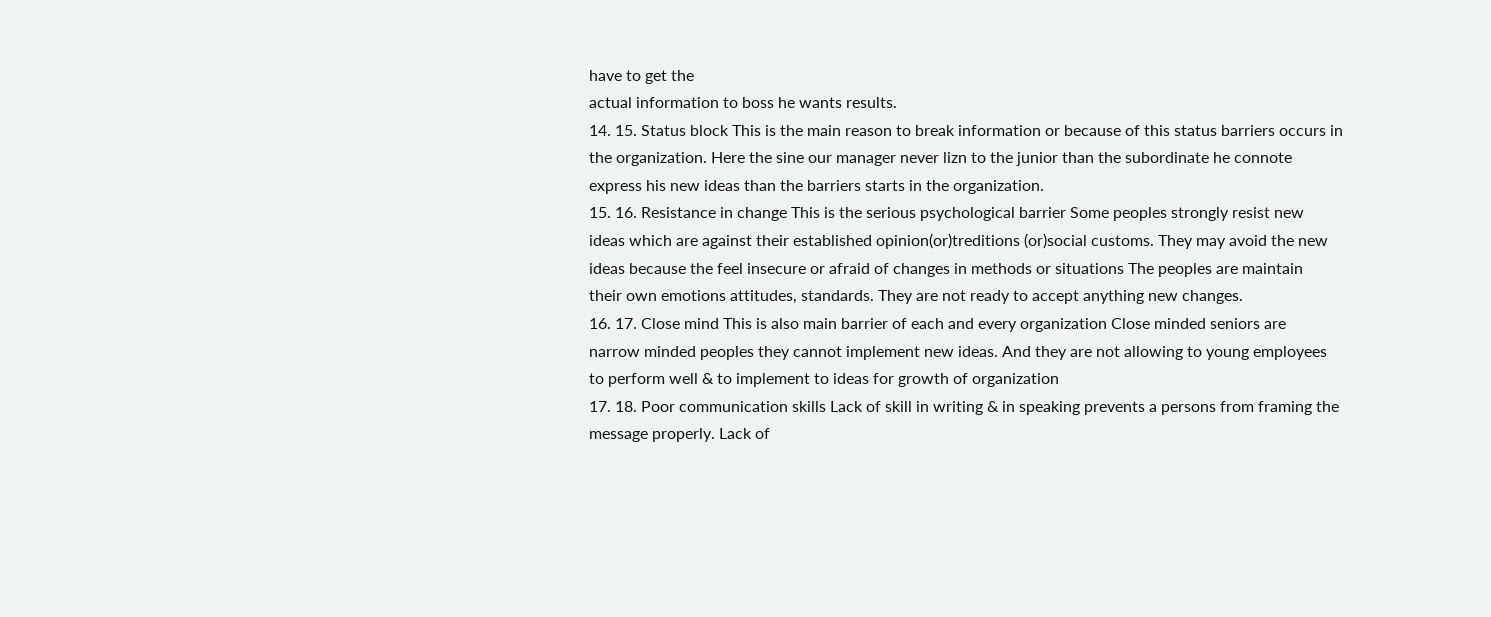have to get the
actual information to boss he wants results.
14. 15. Status block This is the main reason to break information or because of this status barriers occurs in
the organization. Here the sine our manager never lizn to the junior than the subordinate he connote
express his new ideas than the barriers starts in the organization.
15. 16. Resistance in change This is the serious psychological barrier Some peoples strongly resist new
ideas which are against their established opinion(or)treditions (or)social customs. They may avoid the new
ideas because the feel insecure or afraid of changes in methods or situations The peoples are maintain
their own emotions attitudes, standards. They are not ready to accept anything new changes.
16. 17. Close mind This is also main barrier of each and every organization Close minded seniors are
narrow minded peoples they cannot implement new ideas. And they are not allowing to young employees
to perform well & to implement to ideas for growth of organization
17. 18. Poor communication skills Lack of skill in writing & in speaking prevents a persons from framing the
message properly. Lack of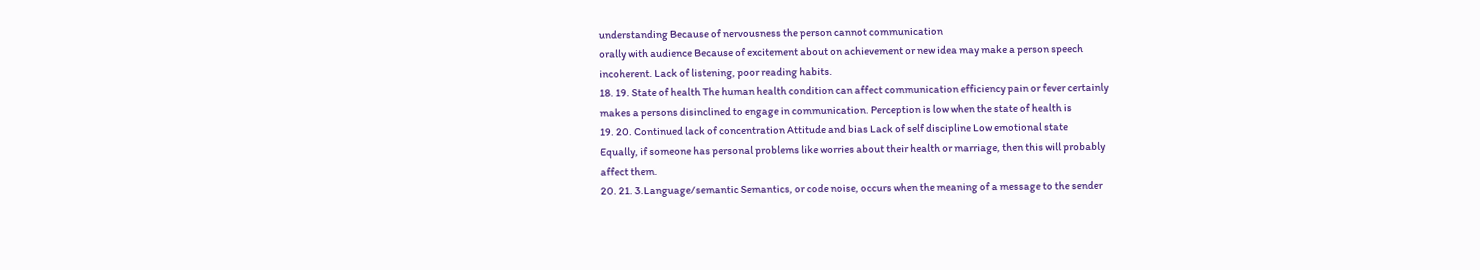understanding Because of nervousness the person cannot communication
orally with audience Because of excitement about on achievement or new idea may make a person speech
incoherent. Lack of listening, poor reading habits.
18. 19. State of health The human health condition can affect communication efficiency pain or fever certainly
makes a persons disinclined to engage in communication. Perception is low when the state of health is
19. 20. Continued lack of concentration Attitude and bias Lack of self discipline Low emotional state
Equally, if someone has personal problems like worries about their health or marriage, then this will probably
affect them.
20. 21. 3.Language/semantic Semantics, or code noise, occurs when the meaning of a message to the sender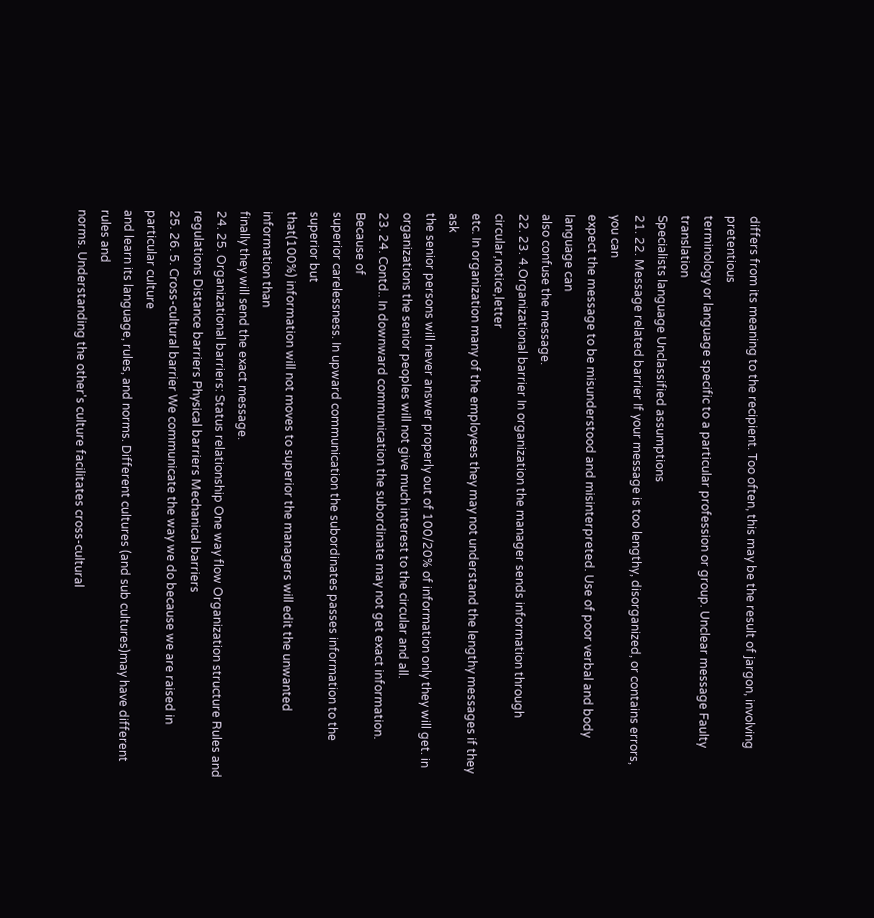differs from its meaning to the recipient. Too often, this may be the result of jargon, involving pretentious
terminology or language specific to a particular profession or group. Unclear message Faulty translation
Specialists language Unclassified assumptions
21. 22. Message related barrier If your message is too lengthy, disorganized, or contains errors, you can
expect the message to be misunderstood and misinterpreted. Use of poor verbal and body language can
also confuse the message.
22. 23. 4.Organizational barrier In organization the manager sends information through circular,notice,letter
etc. In organization many of the employees they may not understand the lengthy messages if they ask
the senior persons will never answer properly out of 100/20% of information only they will get. in
organizations the senior peoples will not give much interest to the circular and all.
23. 24. Contd.. In downward communication the subordinate may not get exact information. Because of
superior carelessness. In upward communication the subordinates passes information to the superior but
that(100%) information will not moves to superior the managers will edit the unwanted information than
finally they will send the exact message.
24. 25. Organizational barriers: Status relationship One way flow Organization structure Rules and
regulations Distance barriers Physical barriers Mechanical barriers
25. 26. 5. Cross-cultural barrier We communicate the way we do because we are raised in particular culture
and learn its language, rules, and norms. Different cultures (and sub cultures)may have different rules and
norms. Understanding the other's culture facilitates cross-cultural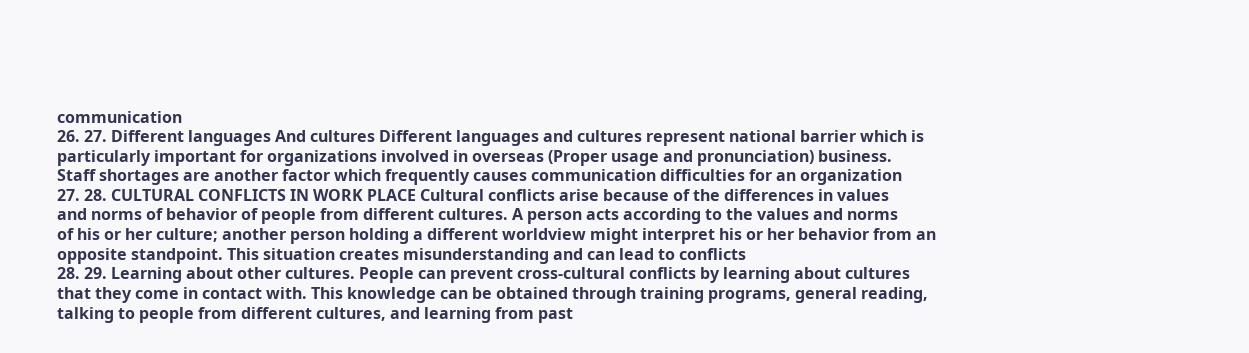communication
26. 27. Different languages And cultures Different languages and cultures represent national barrier which is
particularly important for organizations involved in overseas (Proper usage and pronunciation) business.
Staff shortages are another factor which frequently causes communication difficulties for an organization
27. 28. CULTURAL CONFLICTS IN WORK PLACE Cultural conflicts arise because of the differences in values
and norms of behavior of people from different cultures. A person acts according to the values and norms
of his or her culture; another person holding a different worldview might interpret his or her behavior from an
opposite standpoint. This situation creates misunderstanding and can lead to conflicts
28. 29. Learning about other cultures. People can prevent cross-cultural conflicts by learning about cultures
that they come in contact with. This knowledge can be obtained through training programs, general reading,
talking to people from different cultures, and learning from past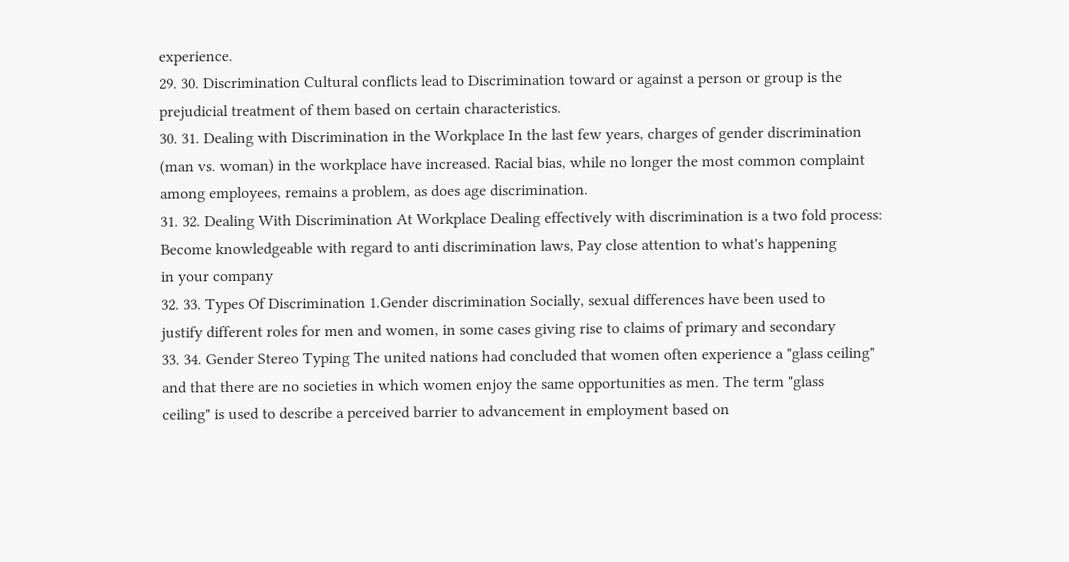experience.
29. 30. Discrimination Cultural conflicts lead to Discrimination toward or against a person or group is the
prejudicial treatment of them based on certain characteristics.
30. 31. Dealing with Discrimination in the Workplace In the last few years, charges of gender discrimination
(man vs. woman) in the workplace have increased. Racial bias, while no longer the most common complaint
among employees, remains a problem, as does age discrimination.
31. 32. Dealing With Discrimination At Workplace Dealing effectively with discrimination is a two fold process:
Become knowledgeable with regard to anti discrimination laws, Pay close attention to what's happening
in your company
32. 33. Types Of Discrimination 1.Gender discrimination Socially, sexual differences have been used to
justify different roles for men and women, in some cases giving rise to claims of primary and secondary
33. 34. Gender Stereo Typing The united nations had concluded that women often experience a "glass ceiling"
and that there are no societies in which women enjoy the same opportunities as men. The term "glass
ceiling" is used to describe a perceived barrier to advancement in employment based on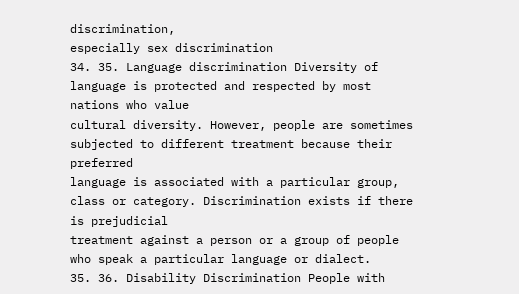discrimination,
especially sex discrimination
34. 35. Language discrimination Diversity of language is protected and respected by most nations who value
cultural diversity. However, people are sometimes subjected to different treatment because their preferred
language is associated with a particular group, class or category. Discrimination exists if there is prejudicial
treatment against a person or a group of people who speak a particular language or dialect.
35. 36. Disability Discrimination People with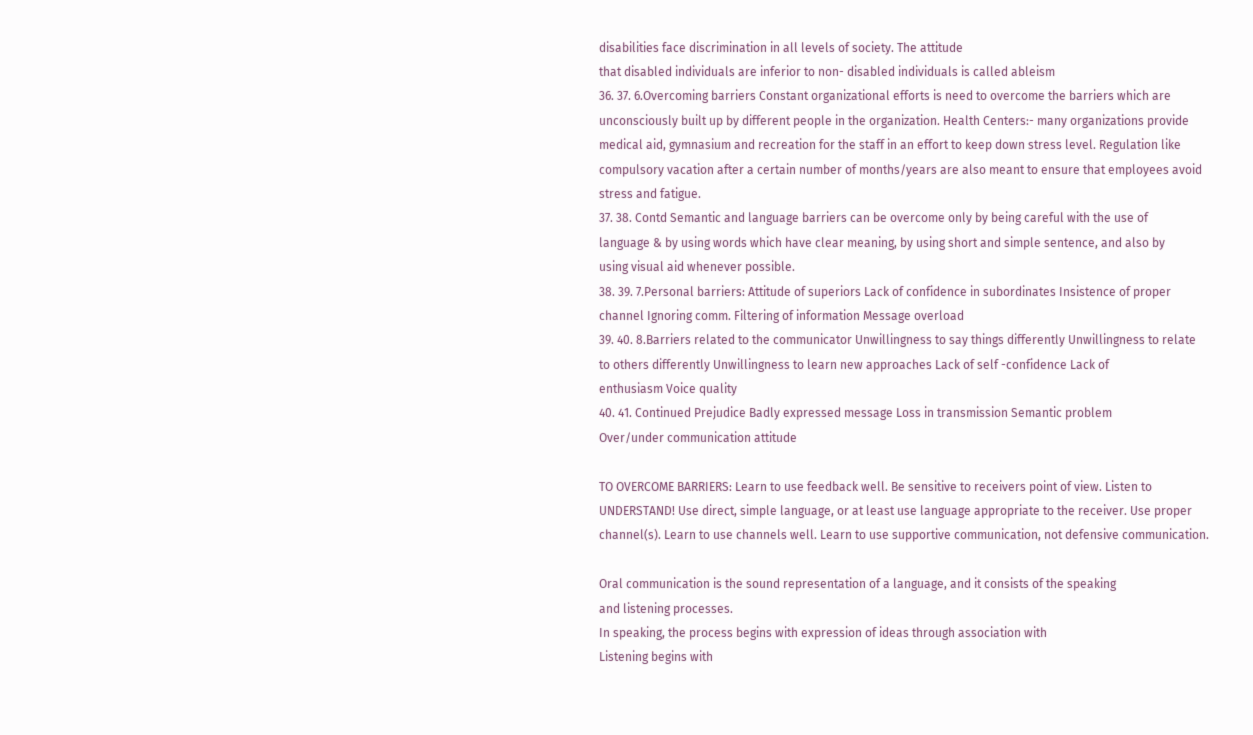disabilities face discrimination in all levels of society. The attitude
that disabled individuals are inferior to non- disabled individuals is called ableism
36. 37. 6.Overcoming barriers Constant organizational efforts is need to overcome the barriers which are
unconsciously built up by different people in the organization. Health Centers:- many organizations provide
medical aid, gymnasium and recreation for the staff in an effort to keep down stress level. Regulation like
compulsory vacation after a certain number of months/years are also meant to ensure that employees avoid
stress and fatigue.
37. 38. Contd Semantic and language barriers can be overcome only by being careful with the use of
language & by using words which have clear meaning, by using short and simple sentence, and also by
using visual aid whenever possible.
38. 39. 7.Personal barriers: Attitude of superiors Lack of confidence in subordinates Insistence of proper
channel Ignoring comm. Filtering of information Message overload
39. 40. 8.Barriers related to the communicator Unwillingness to say things differently Unwillingness to relate
to others differently Unwillingness to learn new approaches Lack of self -confidence Lack of
enthusiasm Voice quality
40. 41. Continued Prejudice Badly expressed message Loss in transmission Semantic problem
Over/under communication attitude

TO OVERCOME BARRIERS: Learn to use feedback well. Be sensitive to receivers point of view. Listen to
UNDERSTAND! Use direct, simple language, or at least use language appropriate to the receiver. Use proper
channel(s). Learn to use channels well. Learn to use supportive communication, not defensive communication.

Oral communication is the sound representation of a language, and it consists of the speaking
and listening processes.
In speaking, the process begins with expression of ideas through association with
Listening begins with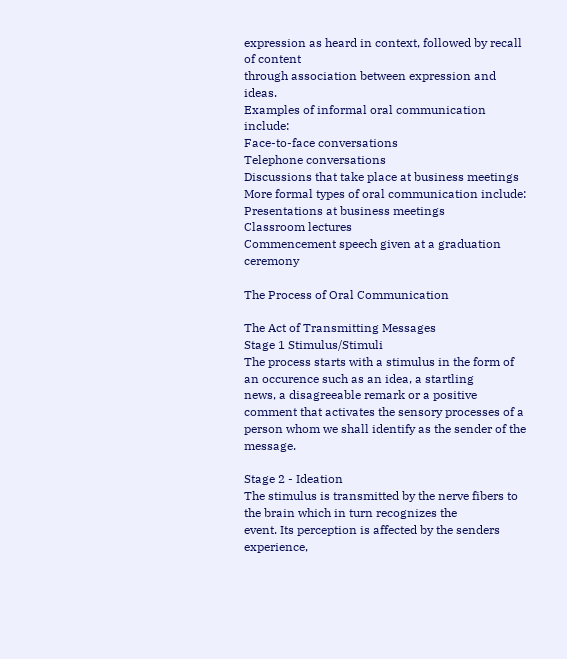expression as heard in context, followed by recall of content
through association between expression and ideas.
Examples of informal oral communication include:
Face-to-face conversations
Telephone conversations
Discussions that take place at business meetings
More formal types of oral communication include:
Presentations at business meetings
Classroom lectures
Commencement speech given at a graduation ceremony

The Process of Oral Communication

The Act of Transmitting Messages
Stage 1 Stimulus/Stimuli
The process starts with a stimulus in the form of an occurence such as an idea, a startling
news, a disagreeable remark or a positive comment that activates the sensory processes of a
person whom we shall identify as the sender of the message.

Stage 2 - Ideation
The stimulus is transmitted by the nerve fibers to the brain which in turn recognizes the
event. Its perception is affected by the senders experience,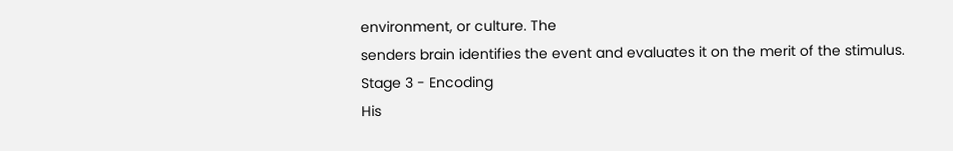environment, or culture. The
senders brain identifies the event and evaluates it on the merit of the stimulus.
Stage 3 - Encoding
His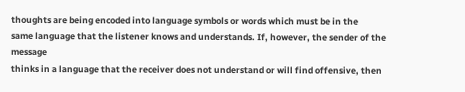thoughts are being encoded into language symbols or words which must be in the
same language that the listener knows and understands. If, however, the sender of the message
thinks in a language that the receiver does not understand or will find offensive, then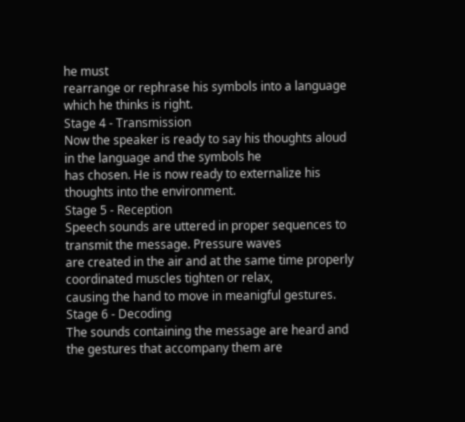he must
rearrange or rephrase his symbols into a language which he thinks is right.
Stage 4 - Transmission
Now the speaker is ready to say his thoughts aloud in the language and the symbols he
has chosen. He is now ready to externalize his thoughts into the environment.
Stage 5 - Reception
Speech sounds are uttered in proper sequences to transmit the message. Pressure waves
are created in the air and at the same time properly coordinated muscles tighten or relax,
causing the hand to move in meanigful gestures.
Stage 6 - Decoding
The sounds containing the message are heard and the gestures that accompany them are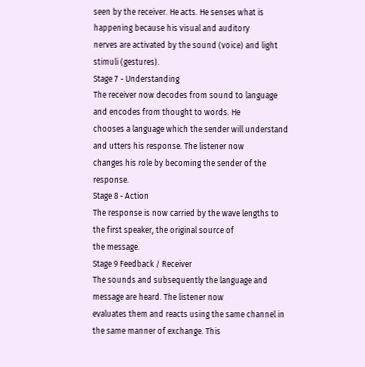seen by the receiver. He acts. He senses what is happening because his visual and auditory
nerves are activated by the sound (voice) and light stimuli (gestures).
Stage 7 - Understanding
The receiver now decodes from sound to language and encodes from thought to words. He
chooses a language which the sender will understand and utters his response. The listener now
changes his role by becoming the sender of the response.
Stage 8 - Action
The response is now carried by the wave lengths to the first speaker, the original source of
the message.
Stage 9 Feedback / Receiver
The sounds and subsequently the language and message are heard. The listener now
evaluates them and reacts using the same channel in the same manner of exchange. This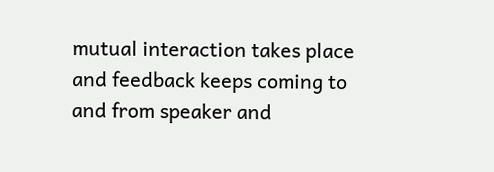mutual interaction takes place and feedback keeps coming to and from speaker and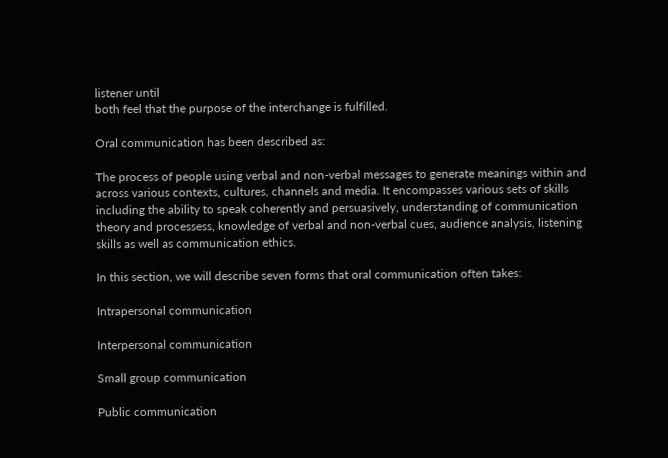listener until
both feel that the purpose of the interchange is fulfilled.

Oral communication has been described as:

The process of people using verbal and non-verbal messages to generate meanings within and
across various contexts, cultures, channels and media. It encompasses various sets of skills
including the ability to speak coherently and persuasively, understanding of communication
theory and processess, knowledge of verbal and non-verbal cues, audience analysis, listening
skills as well as communication ethics.

In this section, we will describe seven forms that oral communication often takes:

Intrapersonal communication

Interpersonal communication

Small group communication

Public communication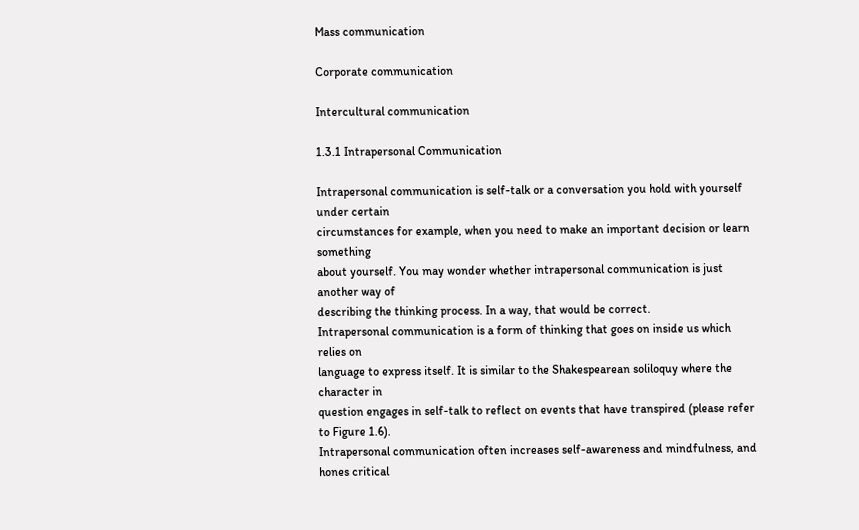Mass communication

Corporate communication

Intercultural communication

1.3.1 Intrapersonal Communication

Intrapersonal communication is self-talk or a conversation you hold with yourself under certain
circumstances for example, when you need to make an important decision or learn something
about yourself. You may wonder whether intrapersonal communication is just another way of
describing the thinking process. In a way, that would be correct.
Intrapersonal communication is a form of thinking that goes on inside us which relies on
language to express itself. It is similar to the Shakespearean soliloquy where the character in
question engages in self-talk to reflect on events that have transpired (please refer to Figure 1.6).
Intrapersonal communication often increases self-awareness and mindfulness, and hones critical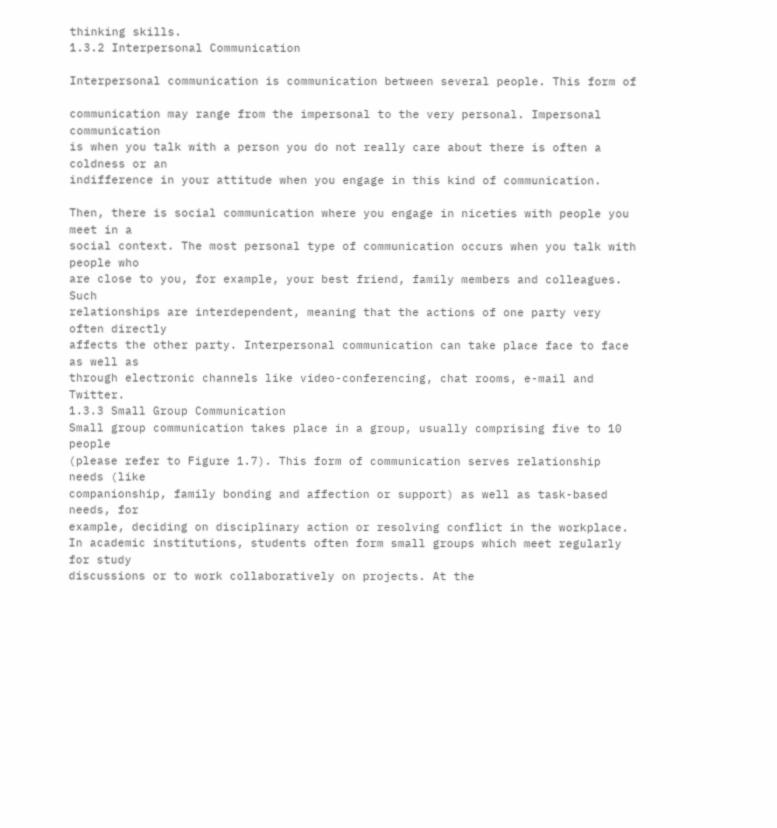thinking skills.
1.3.2 Interpersonal Communication

Interpersonal communication is communication between several people. This form of

communication may range from the impersonal to the very personal. Impersonal communication
is when you talk with a person you do not really care about there is often a coldness or an
indifference in your attitude when you engage in this kind of communication.

Then, there is social communication where you engage in niceties with people you meet in a
social context. The most personal type of communication occurs when you talk with people who
are close to you, for example, your best friend, family members and colleagues. Such
relationships are interdependent, meaning that the actions of one party very often directly
affects the other party. Interpersonal communication can take place face to face as well as
through electronic channels like video-conferencing, chat rooms, e-mail and Twitter.
1.3.3 Small Group Communication
Small group communication takes place in a group, usually comprising five to 10 people
(please refer to Figure 1.7). This form of communication serves relationship needs (like
companionship, family bonding and affection or support) as well as task-based needs, for
example, deciding on disciplinary action or resolving conflict in the workplace.
In academic institutions, students often form small groups which meet regularly for study
discussions or to work collaboratively on projects. At the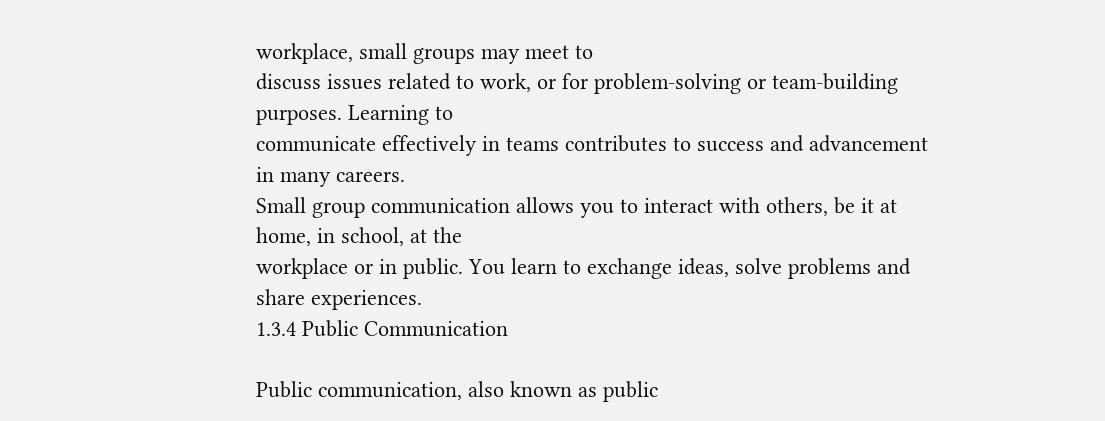workplace, small groups may meet to
discuss issues related to work, or for problem-solving or team-building purposes. Learning to
communicate effectively in teams contributes to success and advancement in many careers.
Small group communication allows you to interact with others, be it at home, in school, at the
workplace or in public. You learn to exchange ideas, solve problems and share experiences.
1.3.4 Public Communication

Public communication, also known as public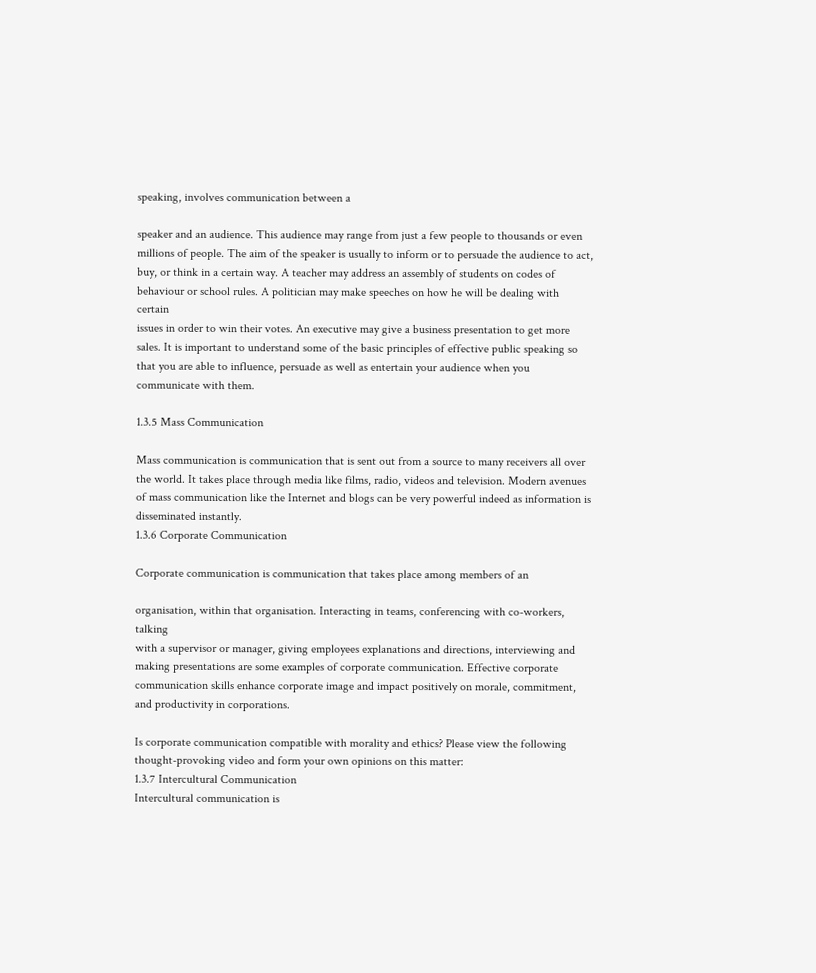speaking, involves communication between a

speaker and an audience. This audience may range from just a few people to thousands or even
millions of people. The aim of the speaker is usually to inform or to persuade the audience to act,
buy, or think in a certain way. A teacher may address an assembly of students on codes of
behaviour or school rules. A politician may make speeches on how he will be dealing with certain
issues in order to win their votes. An executive may give a business presentation to get more
sales. It is important to understand some of the basic principles of effective public speaking so
that you are able to influence, persuade as well as entertain your audience when you
communicate with them.

1.3.5 Mass Communication

Mass communication is communication that is sent out from a source to many receivers all over
the world. It takes place through media like films, radio, videos and television. Modern avenues
of mass communication like the Internet and blogs can be very powerful indeed as information is
disseminated instantly.
1.3.6 Corporate Communication

Corporate communication is communication that takes place among members of an

organisation, within that organisation. Interacting in teams, conferencing with co-workers, talking
with a supervisor or manager, giving employees explanations and directions, interviewing and
making presentations are some examples of corporate communication. Effective corporate
communication skills enhance corporate image and impact positively on morale, commitment,
and productivity in corporations.

Is corporate communication compatible with morality and ethics? Please view the following
thought-provoking video and form your own opinions on this matter:
1.3.7 Intercultural Communication
Intercultural communication is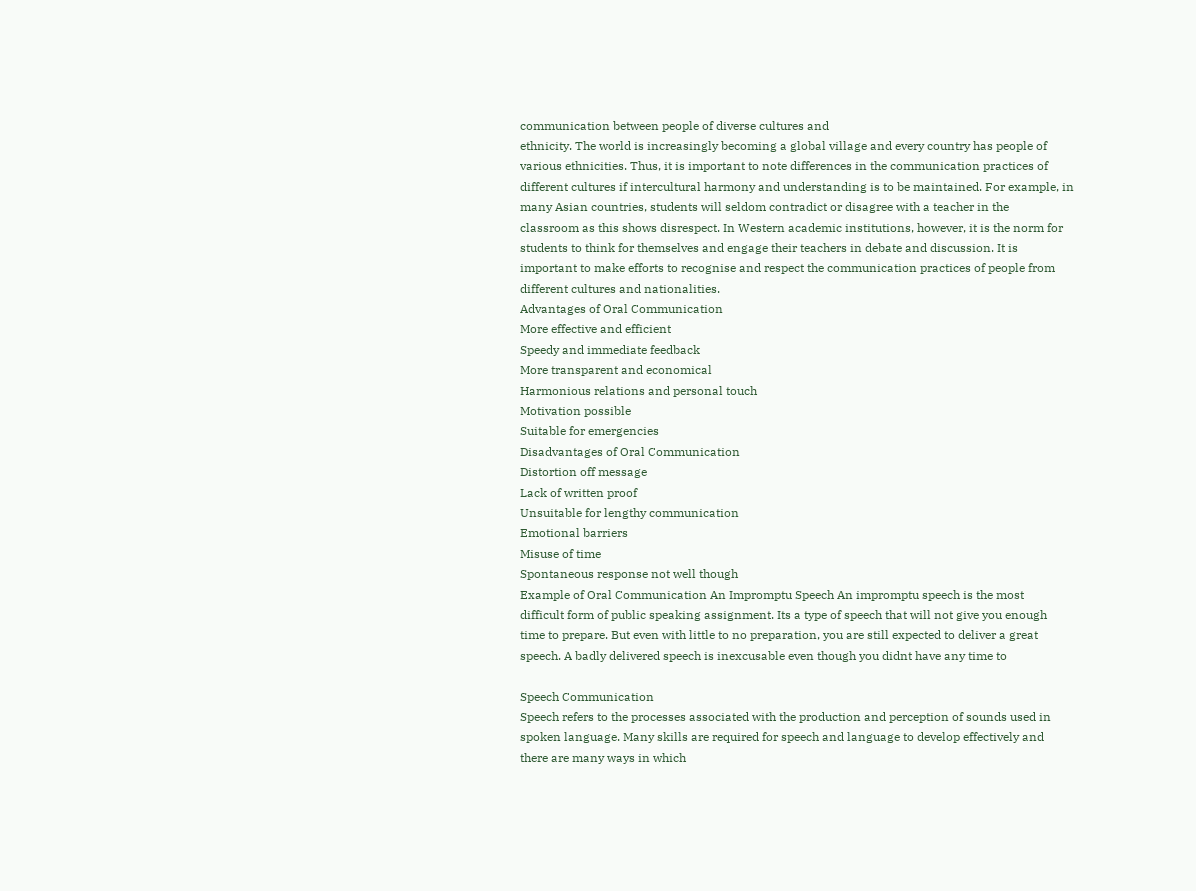communication between people of diverse cultures and
ethnicity. The world is increasingly becoming a global village and every country has people of
various ethnicities. Thus, it is important to note differences in the communication practices of
different cultures if intercultural harmony and understanding is to be maintained. For example, in
many Asian countries, students will seldom contradict or disagree with a teacher in the
classroom as this shows disrespect. In Western academic institutions, however, it is the norm for
students to think for themselves and engage their teachers in debate and discussion. It is
important to make efforts to recognise and respect the communication practices of people from
different cultures and nationalities.
Advantages of Oral Communication
More effective and efficient
Speedy and immediate feedback
More transparent and economical
Harmonious relations and personal touch
Motivation possible
Suitable for emergencies
Disadvantages of Oral Communication
Distortion off message
Lack of written proof
Unsuitable for lengthy communication
Emotional barriers
Misuse of time
Spontaneous response not well though
Example of Oral Communication An Impromptu Speech An impromptu speech is the most
difficult form of public speaking assignment. Its a type of speech that will not give you enough
time to prepare. But even with little to no preparation, you are still expected to deliver a great
speech. A badly delivered speech is inexcusable even though you didnt have any time to

Speech Communication
Speech refers to the processes associated with the production and perception of sounds used in
spoken language. Many skills are required for speech and language to develop effectively and
there are many ways in which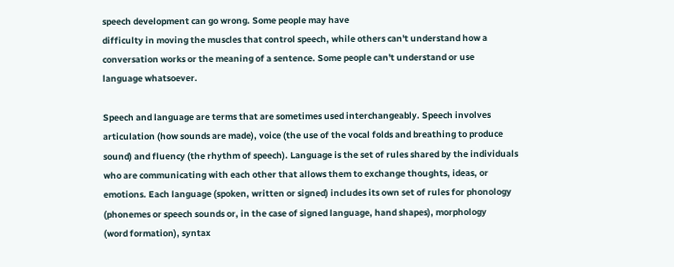speech development can go wrong. Some people may have
difficulty in moving the muscles that control speech, while others can't understand how a
conversation works or the meaning of a sentence. Some people can't understand or use
language whatsoever.

Speech and language are terms that are sometimes used interchangeably. Speech involves
articulation (how sounds are made), voice (the use of the vocal folds and breathing to produce
sound) and fluency (the rhythm of speech). Language is the set of rules shared by the individuals
who are communicating with each other that allows them to exchange thoughts, ideas, or
emotions. Each language (spoken, written or signed) includes its own set of rules for phonology
(phonemes or speech sounds or, in the case of signed language, hand shapes), morphology
(word formation), syntax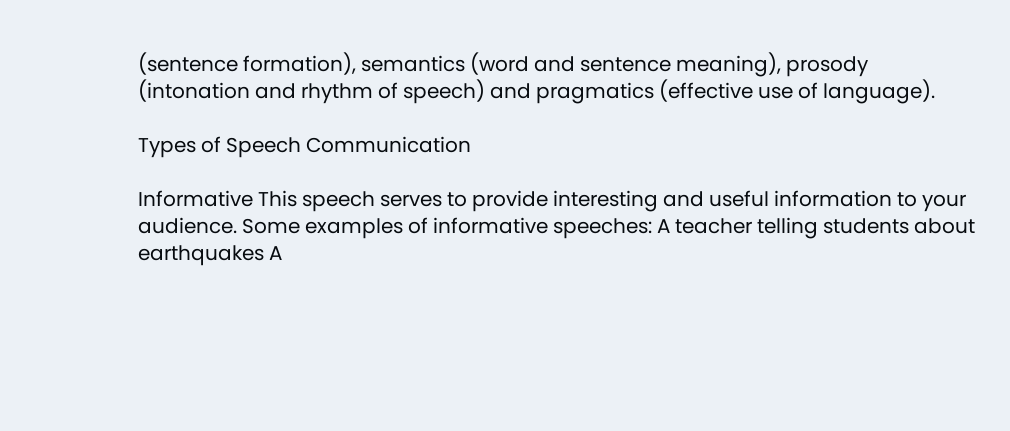(sentence formation), semantics (word and sentence meaning), prosody
(intonation and rhythm of speech) and pragmatics (effective use of language).

Types of Speech Communication

Informative This speech serves to provide interesting and useful information to your
audience. Some examples of informative speeches: A teacher telling students about
earthquakes A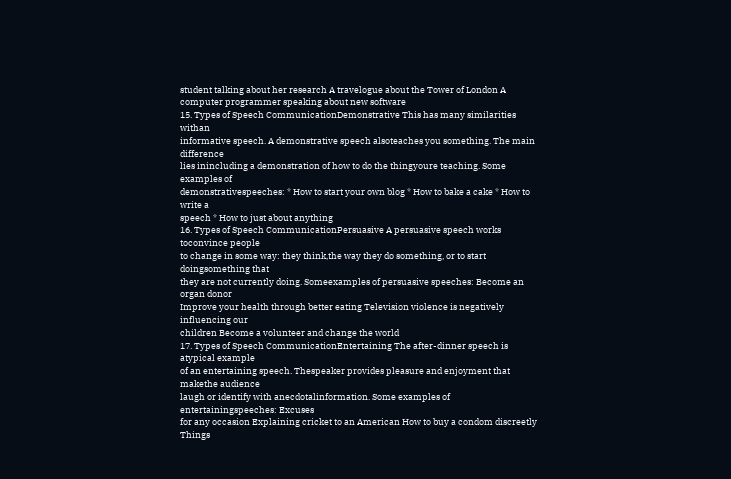student talking about her research A travelogue about the Tower of London A
computer programmer speaking about new software
15. Types of Speech CommunicationDemonstrative This has many similarities withan
informative speech. A demonstrative speech alsoteaches you something. The main difference
lies inincluding a demonstration of how to do the thingyoure teaching. Some examples of
demonstrativespeeches: * How to start your own blog * How to bake a cake * How to write a
speech * How to just about anything
16. Types of Speech CommunicationPersuasive A persuasive speech works toconvince people
to change in some way: they think,the way they do something, or to start doingsomething that
they are not currently doing. Someexamples of persuasive speeches: Become an organ donor
Improve your health through better eating Television violence is negatively influencing our
children Become a volunteer and change the world
17. Types of Speech CommunicationEntertaining The after-dinner speech is atypical example
of an entertaining speech. Thespeaker provides pleasure and enjoyment that makethe audience
laugh or identify with anecdotalinformation. Some examples of entertainingspeeches: Excuses
for any occasion Explaining cricket to an American How to buy a condom discreetly Things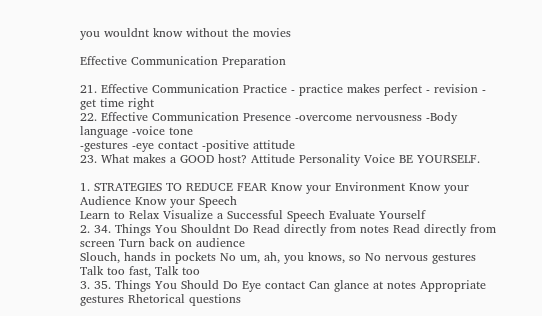you wouldnt know without the movies

Effective Communication Preparation

21. Effective Communication Practice - practice makes perfect - revision - get time right
22. Effective Communication Presence -overcome nervousness -Body language -voice tone
-gestures -eye contact -positive attitude
23. What makes a GOOD host? Attitude Personality Voice BE YOURSELF.

1. STRATEGIES TO REDUCE FEAR Know your Environment Know your Audience Know your Speech
Learn to Relax Visualize a Successful Speech Evaluate Yourself
2. 34. Things You Shouldnt Do Read directly from notes Read directly from screen Turn back on audience
Slouch, hands in pockets No um, ah, you knows, so No nervous gestures Talk too fast, Talk too
3. 35. Things You Should Do Eye contact Can glance at notes Appropriate gestures Rhetorical questions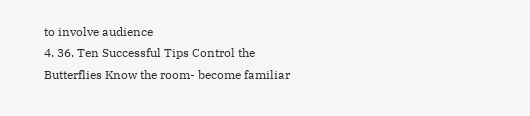to involve audience
4. 36. Ten Successful Tips Control the Butterflies Know the room- become familiar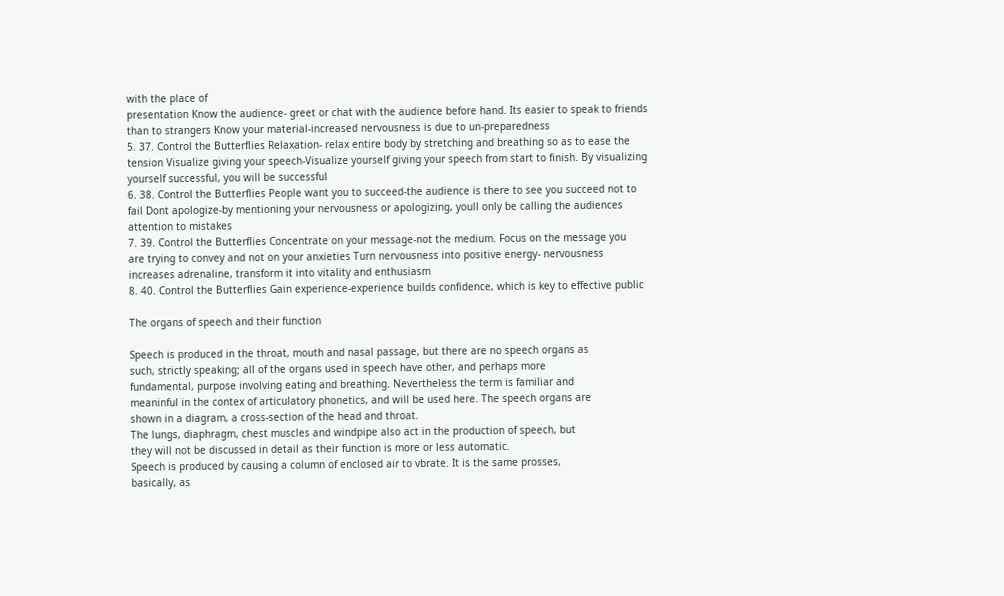with the place of
presentation Know the audience- greet or chat with the audience before hand. Its easier to speak to friends
than to strangers Know your material-increased nervousness is due to un-preparedness
5. 37. Control the Butterflies Relaxation- relax entire body by stretching and breathing so as to ease the
tension Visualize giving your speech-Visualize yourself giving your speech from start to finish. By visualizing
yourself successful, you will be successful
6. 38. Control the Butterflies People want you to succeed-the audience is there to see you succeed not to
fail Dont apologize-by mentioning your nervousness or apologizing, youll only be calling the audiences
attention to mistakes
7. 39. Control the Butterflies Concentrate on your message-not the medium. Focus on the message you
are trying to convey and not on your anxieties Turn nervousness into positive energy- nervousness
increases adrenaline, transform it into vitality and enthusiasm
8. 40. Control the Butterflies Gain experience-experience builds confidence, which is key to effective public

The organs of speech and their function

Speech is produced in the throat, mouth and nasal passage, but there are no speech organs as
such, strictly speaking; all of the organs used in speech have other, and perhaps more
fundamental, purpose involving eating and breathing. Nevertheless the term is familiar and
meaninful in the contex of articulatory phonetics, and will be used here. The speech organs are
shown in a diagram, a cross-section of the head and throat.
The lungs, diaphragm, chest muscles and windpipe also act in the production of speech, but
they will not be discussed in detail as their function is more or less automatic.
Speech is produced by causing a column of enclosed air to vbrate. It is the same prosses,
basically, as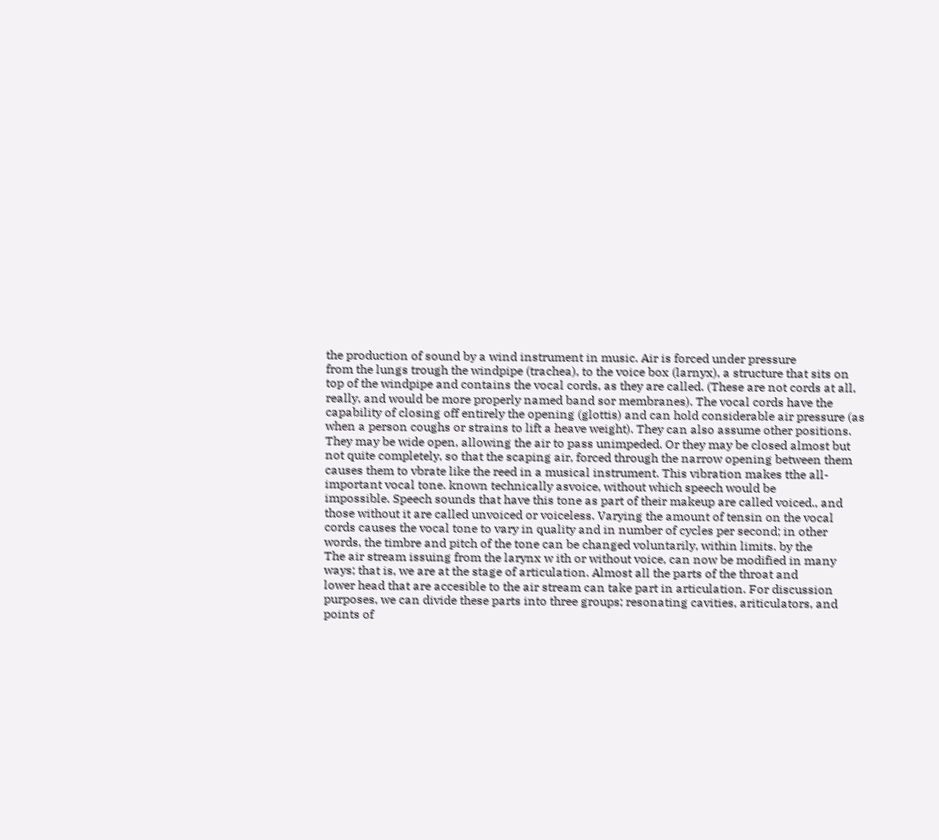the production of sound by a wind instrument in music. Air is forced under pressure
from the lungs trough the windpipe (trachea), to the voice box (larnyx), a structure that sits on
top of the windpipe and contains the vocal cords, as they are called. (These are not cords at all,
really, and would be more properly named band sor membranes). The vocal cords have the
capability of closing off entirely the opening (glottis) and can hold considerable air pressure (as
when a person coughs or strains to lift a heave weight). They can also assume other positions.
They may be wide open, allowing the air to pass unimpeded. Or they may be closed almost but
not quite completely, so that the scaping air, forced through the narrow opening between them
causes them to vbrate like the reed in a musical instrument. This vibration makes tthe all-
important vocal tone. known technically asvoice, without which speech would be
impossible. Speech sounds that have this tone as part of their makeup are called voiced., and
those without it are called unvoiced or voiceless. Varying the amount of tensin on the vocal
cords causes the vocal tone to vary in quality and in number of cycles per second; in other
words, the timbre and pitch of the tone can be changed voluntarily, within limits. by the
The air stream issuing from the larynx w ith or without voice, can now be modified in many
ways; that is, we are at the stage of articulation. Almost all the parts of the throat and
lower head that are accesible to the air stream can take part in articulation. For discussion
purposes, we can divide these parts into three groups; resonating cavities, ariticulators, and
points of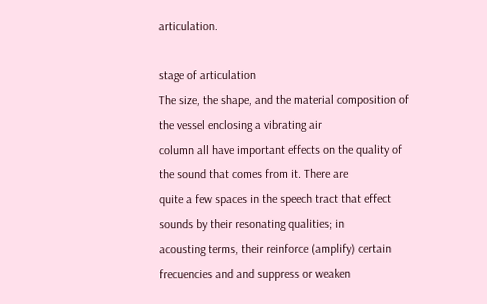articulation.

stage of articulation
The size, the shape, and the material composition of the vessel enclosing a vibrating air
column all have important effects on the quality of the sound that comes from it. There are
quite a few spaces in the speech tract that effect sounds by their resonating qualities; in
acousting terms, their reinforce (amplify) certain frecuencies and and suppress or weaken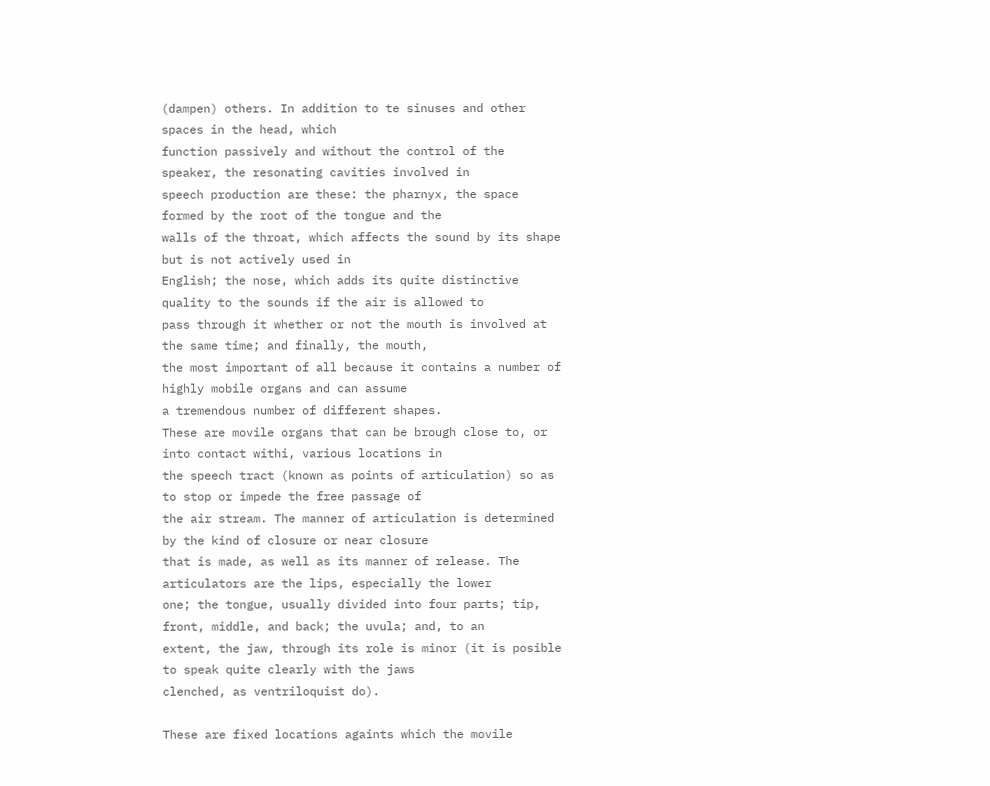(dampen) others. In addition to te sinuses and other spaces in the head, which
function passively and without the control of the speaker, the resonating cavities involved in
speech production are these: the pharnyx, the space formed by the root of the tongue and the
walls of the throat, which affects the sound by its shape but is not actively used in
English; the nose, which adds its quite distinctive quality to the sounds if the air is allowed to
pass through it whether or not the mouth is involved at the same time; and finally, the mouth,
the most important of all because it contains a number of highly mobile organs and can assume
a tremendous number of different shapes.
These are movile organs that can be brough close to, or into contact withi, various locations in
the speech tract (known as points of articulation) so as to stop or impede the free passage of
the air stream. The manner of articulation is determined by the kind of closure or near closure
that is made, as well as its manner of release. The articulators are the lips, especially the lower
one; the tongue, usually divided into four parts; tip, front, middle, and back; the uvula; and, to an
extent, the jaw, through its role is minor (it is posible to speak quite clearly with the jaws
clenched, as ventriloquist do).

These are fixed locations againts which the movile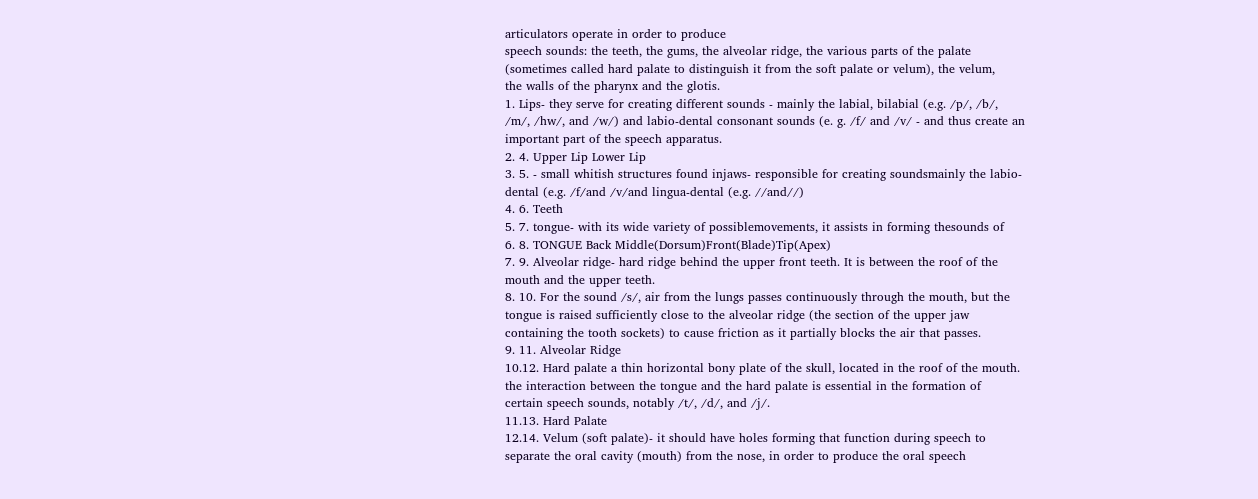articulators operate in order to produce
speech sounds: the teeth, the gums, the alveolar ridge, the various parts of the palate
(sometimes called hard palate to distinguish it from the soft palate or velum), the velum,
the walls of the pharynx and the glotis.
1. Lips- they serve for creating different sounds - mainly the labial, bilabial (e.g. /p/, /b/,
/m/, /hw/, and /w/) and labio-dental consonant sounds (e. g. /f/ and /v/ - and thus create an
important part of the speech apparatus.
2. 4. Upper Lip Lower Lip
3. 5. - small whitish structures found injaws- responsible for creating soundsmainly the labio-
dental (e.g. /f/and /v/and lingua-dental (e.g. //and//)
4. 6. Teeth
5. 7. tongue- with its wide variety of possiblemovements, it assists in forming thesounds of
6. 8. TONGUE Back Middle(Dorsum)Front(Blade)Tip(Apex)
7. 9. Alveolar ridge- hard ridge behind the upper front teeth. It is between the roof of the
mouth and the upper teeth.
8. 10. For the sound /s/, air from the lungs passes continuously through the mouth, but the
tongue is raised sufficiently close to the alveolar ridge (the section of the upper jaw
containing the tooth sockets) to cause friction as it partially blocks the air that passes.
9. 11. Alveolar Ridge
10.12. Hard palate a thin horizontal bony plate of the skull, located in the roof of the mouth.
the interaction between the tongue and the hard palate is essential in the formation of
certain speech sounds, notably /t/, /d/, and /j/.
11.13. Hard Palate
12.14. Velum (soft palate)- it should have holes forming that function during speech to
separate the oral cavity (mouth) from the nose, in order to produce the oral speech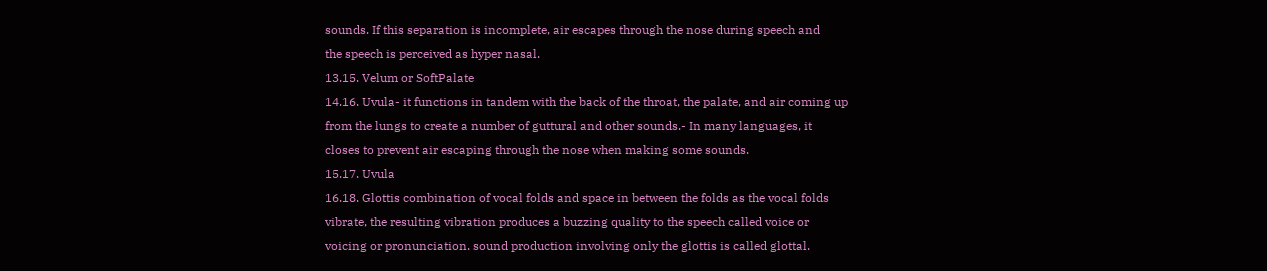sounds. If this separation is incomplete, air escapes through the nose during speech and
the speech is perceived as hyper nasal.
13.15. Velum or SoftPalate
14.16. Uvula- it functions in tandem with the back of the throat, the palate, and air coming up
from the lungs to create a number of guttural and other sounds.- In many languages, it
closes to prevent air escaping through the nose when making some sounds.
15.17. Uvula
16.18. Glottis combination of vocal folds and space in between the folds as the vocal folds
vibrate, the resulting vibration produces a buzzing quality to the speech called voice or
voicing or pronunciation. sound production involving only the glottis is called glottal.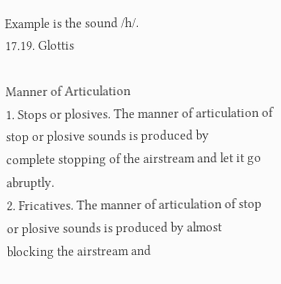Example is the sound /h/.
17.19. Glottis

Manner of Articulation
1. Stops or plosives. The manner of articulation of stop or plosive sounds is produced by
complete stopping of the airstream and let it go abruptly.
2. Fricatives. The manner of articulation of stop or plosive sounds is produced by almost
blocking the airstream and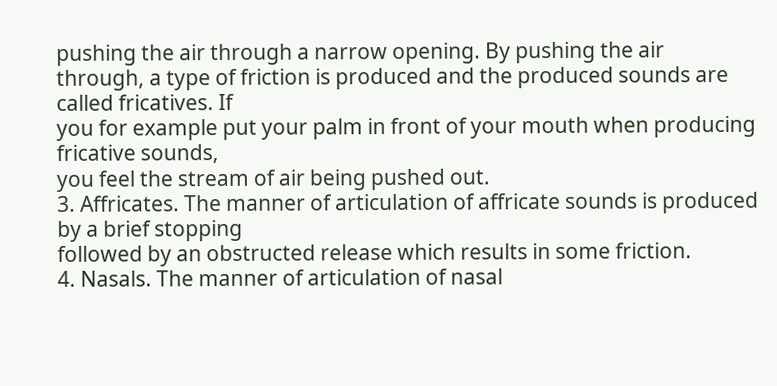pushing the air through a narrow opening. By pushing the air
through, a type of friction is produced and the produced sounds are called fricatives. If
you for example put your palm in front of your mouth when producing fricative sounds,
you feel the stream of air being pushed out.
3. Affricates. The manner of articulation of affricate sounds is produced by a brief stopping
followed by an obstructed release which results in some friction.
4. Nasals. The manner of articulation of nasal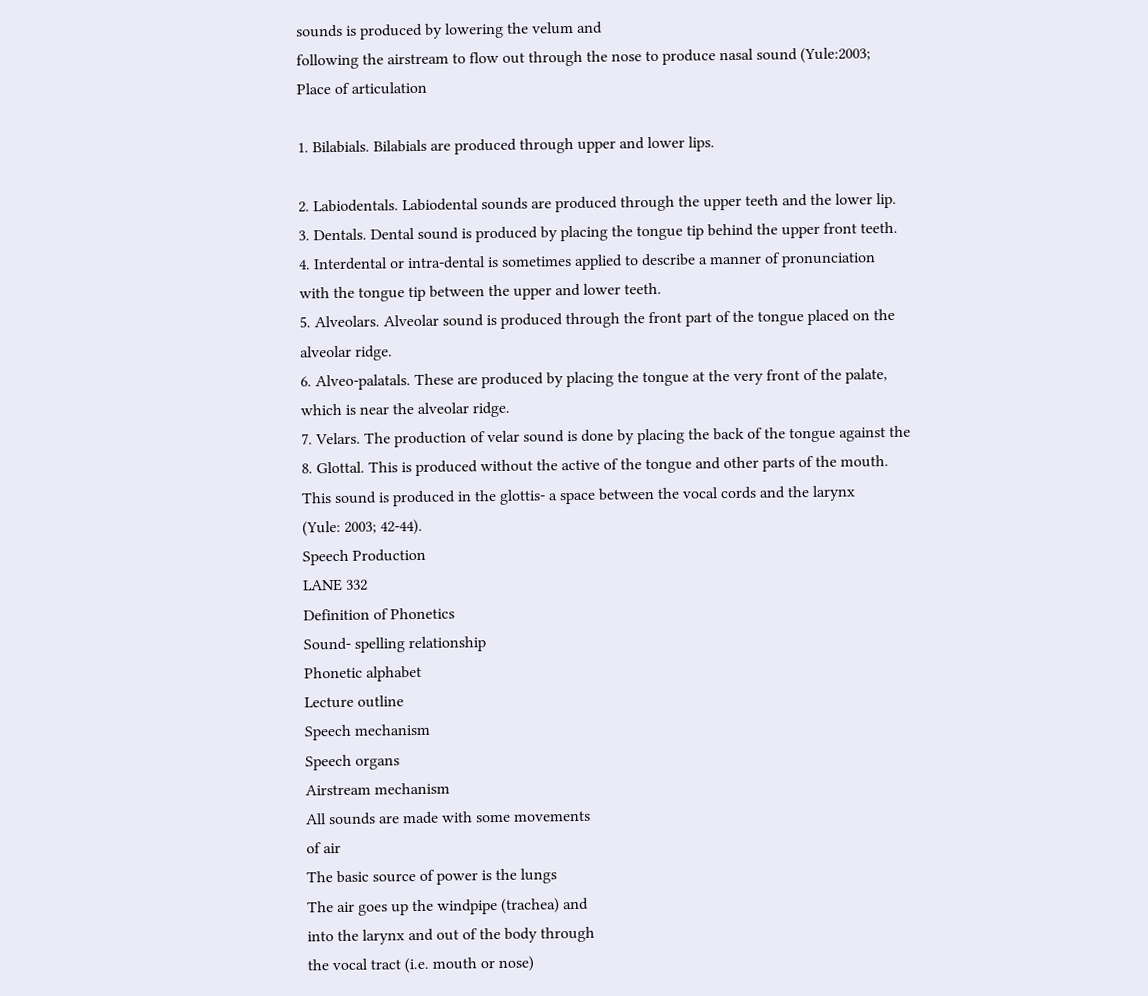sounds is produced by lowering the velum and
following the airstream to flow out through the nose to produce nasal sound (Yule:2003;
Place of articulation

1. Bilabials. Bilabials are produced through upper and lower lips.

2. Labiodentals. Labiodental sounds are produced through the upper teeth and the lower lip.
3. Dentals. Dental sound is produced by placing the tongue tip behind the upper front teeth.
4. Interdental or intra-dental is sometimes applied to describe a manner of pronunciation
with the tongue tip between the upper and lower teeth.
5. Alveolars. Alveolar sound is produced through the front part of the tongue placed on the
alveolar ridge.
6. Alveo-palatals. These are produced by placing the tongue at the very front of the palate,
which is near the alveolar ridge.
7. Velars. The production of velar sound is done by placing the back of the tongue against the
8. Glottal. This is produced without the active of the tongue and other parts of the mouth.
This sound is produced in the glottis- a space between the vocal cords and the larynx
(Yule: 2003; 42-44).
Speech Production
LANE 332
Definition of Phonetics
Sound- spelling relationship
Phonetic alphabet
Lecture outline
Speech mechanism
Speech organs
Airstream mechanism
All sounds are made with some movements
of air
The basic source of power is the lungs
The air goes up the windpipe (trachea) and
into the larynx and out of the body through
the vocal tract (i.e. mouth or nose)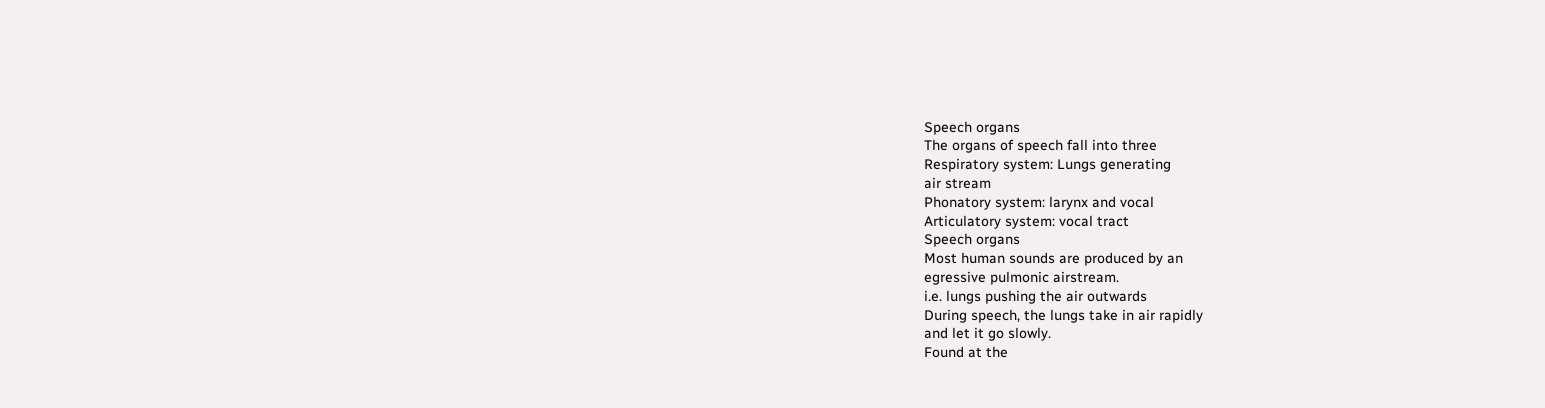Speech organs
The organs of speech fall into three
Respiratory system: Lungs generating
air stream
Phonatory system: larynx and vocal
Articulatory system: vocal tract
Speech organs
Most human sounds are produced by an
egressive pulmonic airstream.
i.e. lungs pushing the air outwards
During speech, the lungs take in air rapidly
and let it go slowly.
Found at the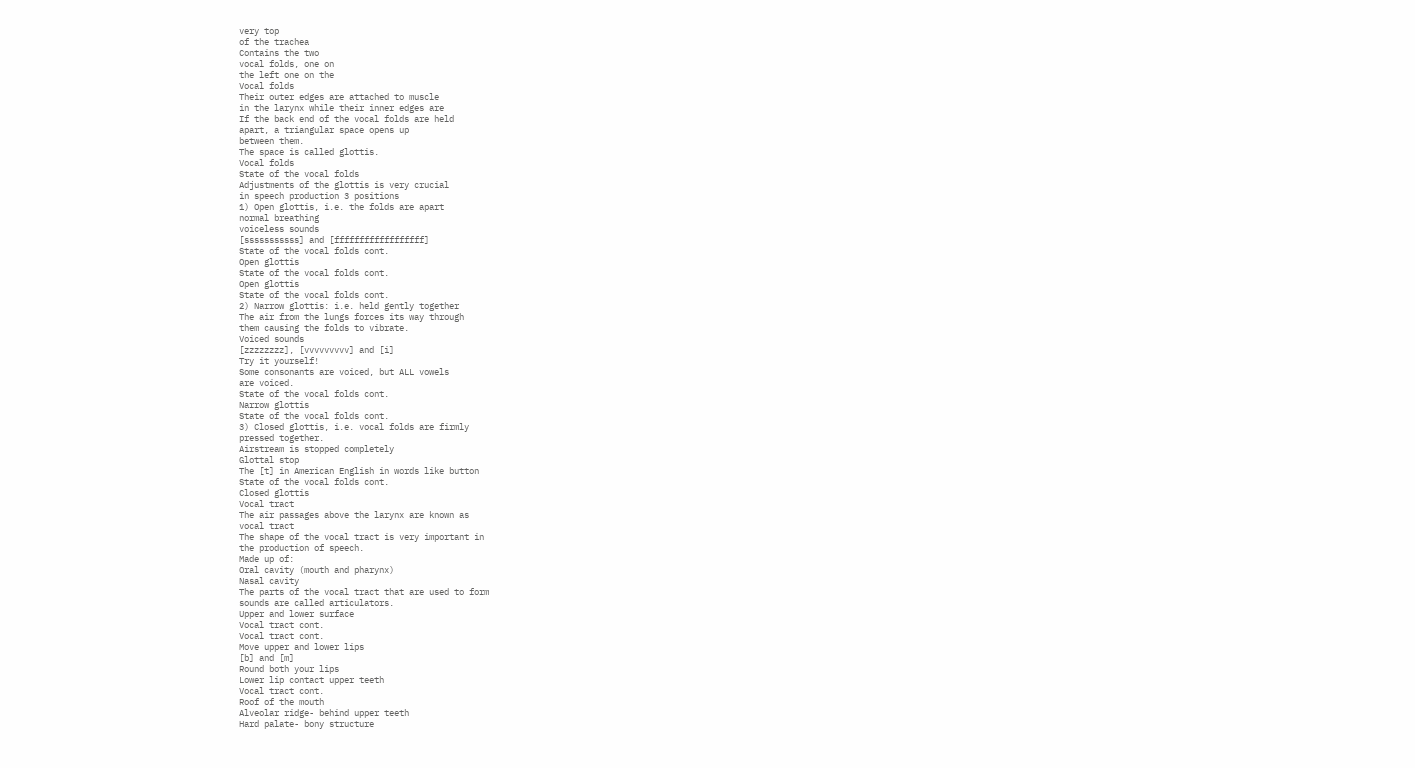very top
of the trachea
Contains the two
vocal folds, one on
the left one on the
Vocal folds
Their outer edges are attached to muscle
in the larynx while their inner edges are
If the back end of the vocal folds are held
apart, a triangular space opens up
between them.
The space is called glottis.
Vocal folds
State of the vocal folds
Adjustments of the glottis is very crucial
in speech production 3 positions
1) Open glottis, i.e. the folds are apart
normal breathing
voiceless sounds
[sssssssssss] and [ffffffffffffffffff]
State of the vocal folds cont.
Open glottis
State of the vocal folds cont.
Open glottis
State of the vocal folds cont.
2) Narrow glottis: i.e. held gently together
The air from the lungs forces its way through
them causing the folds to vibrate.
Voiced sounds
[zzzzzzzz], [vvvvvvvvv] and [i]
Try it yourself!
Some consonants are voiced, but ALL vowels
are voiced.
State of the vocal folds cont.
Narrow glottis
State of the vocal folds cont.
3) Closed glottis, i.e. vocal folds are firmly
pressed together.
Airstream is stopped completely
Glottal stop
The [t] in American English in words like button
State of the vocal folds cont.
Closed glottis
Vocal tract
The air passages above the larynx are known as
vocal tract
The shape of the vocal tract is very important in
the production of speech.
Made up of:
Oral cavity (mouth and pharynx)
Nasal cavity
The parts of the vocal tract that are used to form
sounds are called articulators.
Upper and lower surface
Vocal tract cont.
Vocal tract cont.
Move upper and lower lips
[b] and [m]
Round both your lips
Lower lip contact upper teeth
Vocal tract cont.
Roof of the mouth
Alveolar ridge- behind upper teeth
Hard palate- bony structure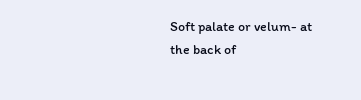Soft palate or velum- at the back of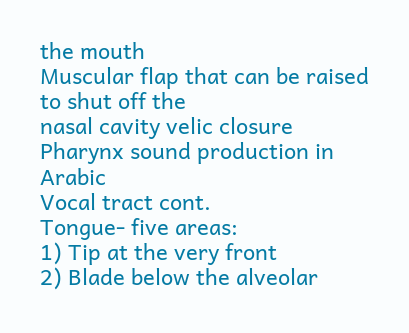the mouth
Muscular flap that can be raised to shut off the
nasal cavity velic closure
Pharynx sound production in Arabic
Vocal tract cont.
Tongue- five areas:
1) Tip at the very front
2) Blade below the alveolar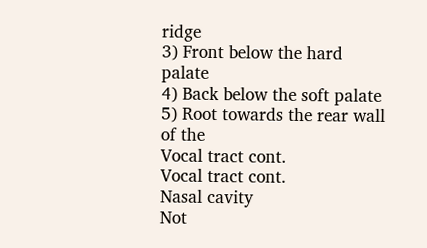ridge
3) Front below the hard palate
4) Back below the soft palate
5) Root towards the rear wall of the
Vocal tract cont.
Vocal tract cont.
Nasal cavity
Not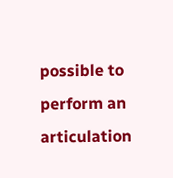possible to perform an articulation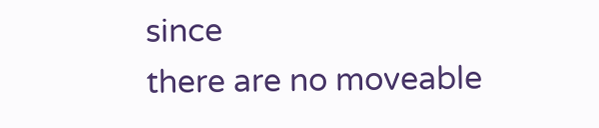since
there are no moveable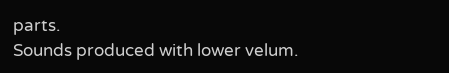parts.
Sounds produced with lower velum.